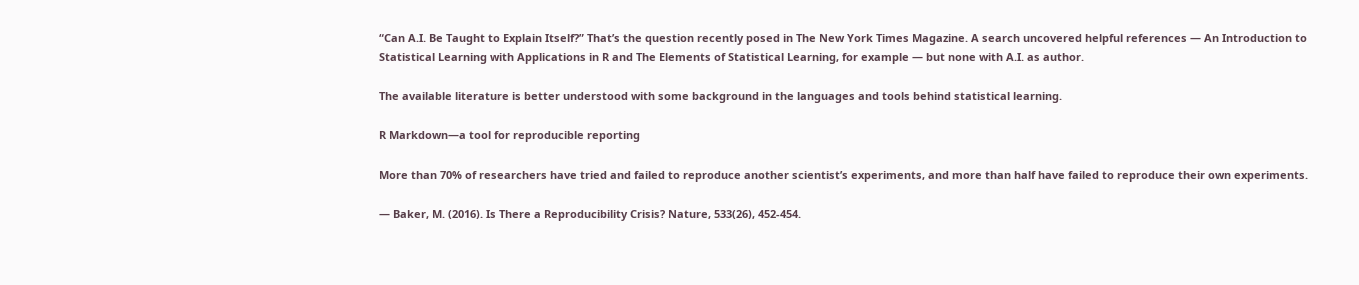“Can A.I. Be Taught to Explain Itself?” That’s the question recently posed in The New York Times Magazine. A search uncovered helpful references — An Introduction to Statistical Learning with Applications in R and The Elements of Statistical Learning, for example — but none with A.I. as author.

The available literature is better understood with some background in the languages and tools behind statistical learning.

R Markdown—a tool for reproducible reporting

More than 70% of researchers have tried and failed to reproduce another scientist’s experiments, and more than half have failed to reproduce their own experiments.

— Baker, M. (2016). Is There a Reproducibility Crisis? Nature, 533(26), 452-454.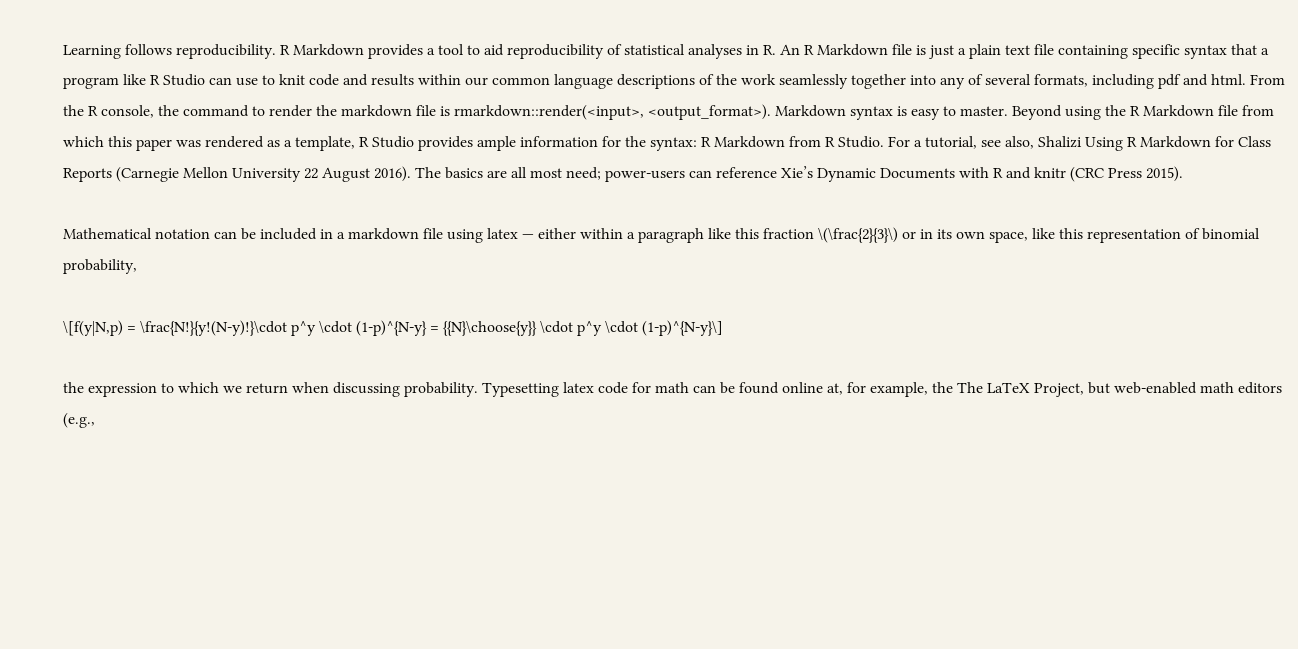Learning follows reproducibility. R Markdown provides a tool to aid reproducibility of statistical analyses in R. An R Markdown file is just a plain text file containing specific syntax that a program like R Studio can use to knit code and results within our common language descriptions of the work seamlessly together into any of several formats, including pdf and html. From the R console, the command to render the markdown file is rmarkdown::render(<input>, <output_format>). Markdown syntax is easy to master. Beyond using the R Markdown file from which this paper was rendered as a template, R Studio provides ample information for the syntax: R Markdown from R Studio. For a tutorial, see also, Shalizi Using R Markdown for Class Reports (Carnegie Mellon University 22 August 2016). The basics are all most need; power-users can reference Xie’s Dynamic Documents with R and knitr (CRC Press 2015).

Mathematical notation can be included in a markdown file using latex — either within a paragraph like this fraction \(\frac{2}{3}\) or in its own space, like this representation of binomial probability,

\[f(y|N,p) = \frac{N!}{y!(N-y)!}\cdot p^y \cdot (1-p)^{N-y} = {{N}\choose{y}} \cdot p^y \cdot (1-p)^{N-y}\]

the expression to which we return when discussing probability. Typesetting latex code for math can be found online at, for example, the The LaTeX Project, but web-enabled math editors (e.g.,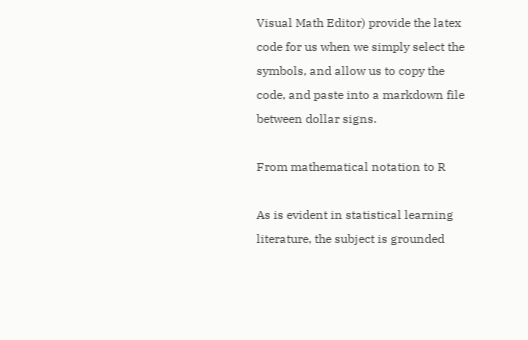Visual Math Editor) provide the latex code for us when we simply select the symbols, and allow us to copy the code, and paste into a markdown file between dollar signs.

From mathematical notation to R

As is evident in statistical learning literature, the subject is grounded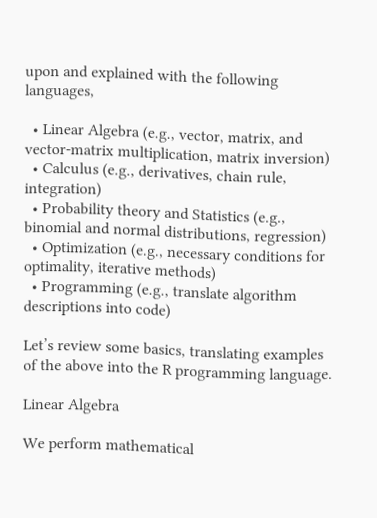upon and explained with the following languages,

  • Linear Algebra (e.g., vector, matrix, and vector-matrix multiplication, matrix inversion)
  • Calculus (e.g., derivatives, chain rule, integration)
  • Probability theory and Statistics (e.g., binomial and normal distributions, regression)
  • Optimization (e.g., necessary conditions for optimality, iterative methods)
  • Programming (e.g., translate algorithm descriptions into code)

Let’s review some basics, translating examples of the above into the R programming language.

Linear Algebra

We perform mathematical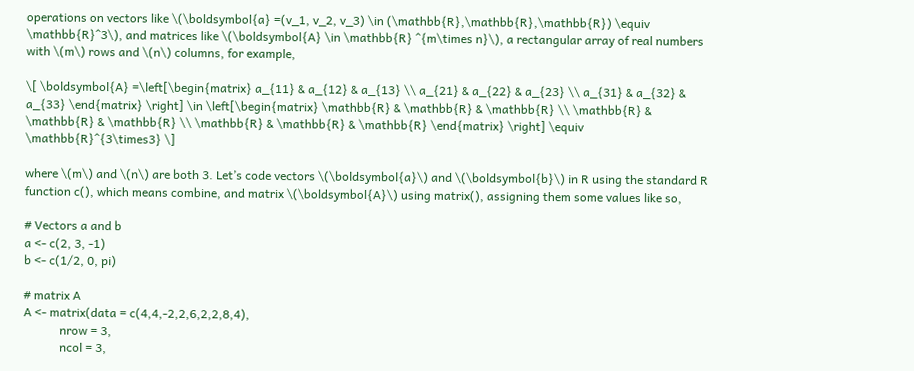operations on vectors like \(\boldsymbol{a} =(v_1, v_2, v_3) \in (\mathbb{R},\mathbb{R},\mathbb{R}) \equiv \mathbb{R}^3\), and matrices like \(\boldsymbol{A} \in \mathbb{R} ^{m\times n}\), a rectangular array of real numbers with \(m\) rows and \(n\) columns, for example,

\[ \boldsymbol{A} =\left[\begin{matrix} a_{11} & a_{12} & a_{13} \\ a_{21} & a_{22} & a_{23} \\ a_{31} & a_{32} & a_{33} \end{matrix} \right] \in \left[\begin{matrix} \mathbb{R} & \mathbb{R} & \mathbb{R} \\ \mathbb{R} & \mathbb{R} & \mathbb{R} \\ \mathbb{R} & \mathbb{R} & \mathbb{R} \end{matrix} \right] \equiv \mathbb{R}^{3\times3} \]

where \(m\) and \(n\) are both 3. Let’s code vectors \(\boldsymbol{a}\) and \(\boldsymbol{b}\) in R using the standard R function c(), which means combine, and matrix \(\boldsymbol{A}\) using matrix(), assigning them some values like so,

# Vectors a and b
a <- c(2, 3, -1)
b <- c(1/2, 0, pi)

# matrix A
A <- matrix(data = c(4,4,-2,2,6,2,2,8,4),
            nrow = 3,
            ncol = 3,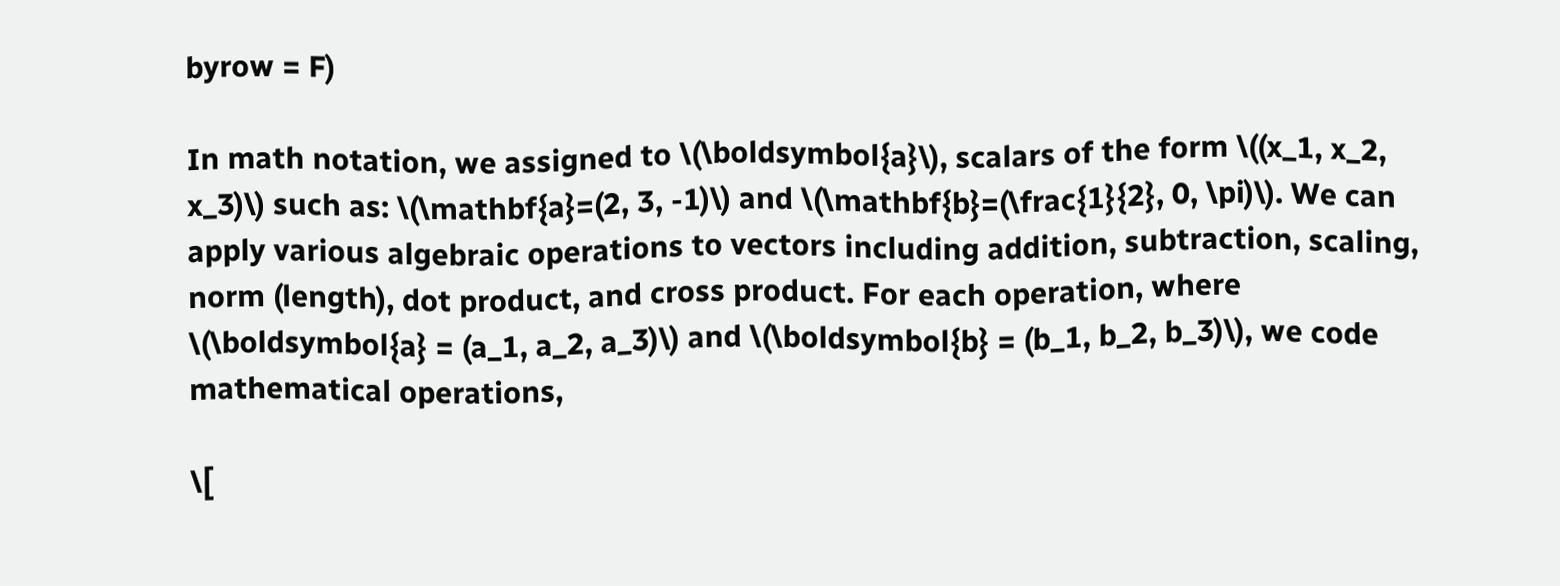byrow = F)

In math notation, we assigned to \(\boldsymbol{a}\), scalars of the form \((x_1, x_2, x_3)\) such as: \(\mathbf{a}=(2, 3, -1)\) and \(\mathbf{b}=(\frac{1}{2}, 0, \pi)\). We can apply various algebraic operations to vectors including addition, subtraction, scaling, norm (length), dot product, and cross product. For each operation, where \(\boldsymbol{a} = (a_1, a_2, a_3)\) and \(\boldsymbol{b} = (b_1, b_2, b_3)\), we code mathematical operations,

\[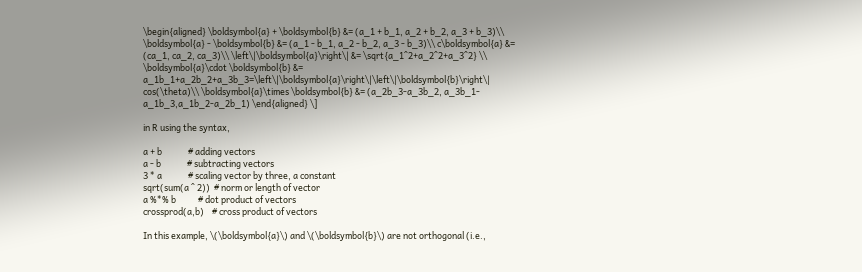\begin{aligned} \boldsymbol{a} + \boldsymbol{b} &= (a_1 + b_1, a_2 + b_2, a_3 + b_3)\\ \boldsymbol{a} - \boldsymbol{b} &= (a_1 - b_1, a_2 - b_2, a_3 - b_3)\\ c\boldsymbol{a} &= (ca_1, ca_2, ca_3)\\ \left\|\boldsymbol{a}\right\| &= \sqrt{a_1^2+a_2^2+a_3^2} \\ \boldsymbol{a}\cdot \boldsymbol{b} &= a_1b_1+a_2b_2+a_3b_3=\left\|\boldsymbol{a}\right\|\left\|\boldsymbol{b}\right\| cos(\theta)\\ \boldsymbol{a}\times \boldsymbol{b} &= (a_2b_3-a_3b_2, a_3b_1-a_1b_3,a_1b_2-a_2b_1) \end{aligned} \]

in R using the syntax,

a + b             # adding vectors
a - b             # subtracting vectors
3 * a             # scaling vector by three, a constant
sqrt(sum(a ^ 2))  # norm or length of vector
a %*% b           # dot product of vectors
crossprod(a,b)    # cross product of vectors

In this example, \(\boldsymbol{a}\) and \(\boldsymbol{b}\) are not orthogonal (i.e.,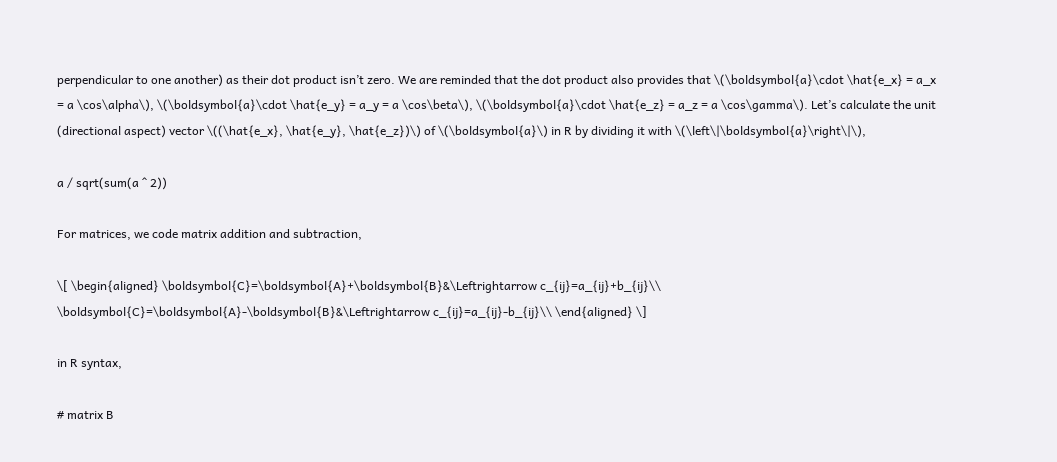perpendicular to one another) as their dot product isn’t zero. We are reminded that the dot product also provides that \(\boldsymbol{a}\cdot \hat{e_x} = a_x = a \cos\alpha\), \(\boldsymbol{a}\cdot \hat{e_y} = a_y = a \cos\beta\), \(\boldsymbol{a}\cdot \hat{e_z} = a_z = a \cos\gamma\). Let’s calculate the unit (directional aspect) vector \((\hat{e_x}, \hat{e_y}, \hat{e_z})\) of \(\boldsymbol{a}\) in R by dividing it with \(\left\|\boldsymbol{a}\right\|\),

a / sqrt(sum(a ^ 2))

For matrices, we code matrix addition and subtraction,

\[ \begin{aligned} \boldsymbol{C}=\boldsymbol{A}+\boldsymbol{B}&\Leftrightarrow c_{ij}=a_{ij}+b_{ij}\\ \boldsymbol{C}=\boldsymbol{A}-\boldsymbol{B}&\Leftrightarrow c_{ij}=a_{ij}-b_{ij}\\ \end{aligned} \]

in R syntax,

# matrix B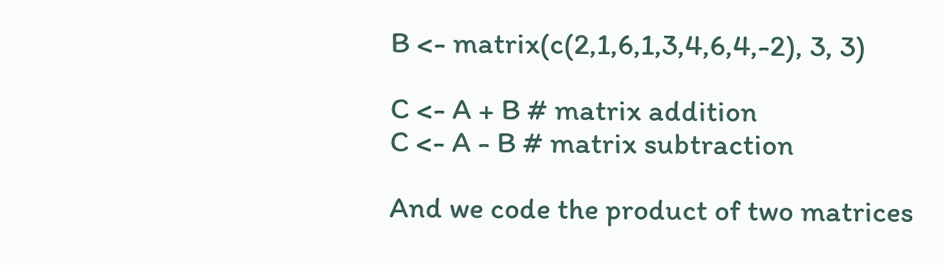B <- matrix(c(2,1,6,1,3,4,6,4,-2), 3, 3)

C <- A + B # matrix addition
C <- A - B # matrix subtraction

And we code the product of two matrices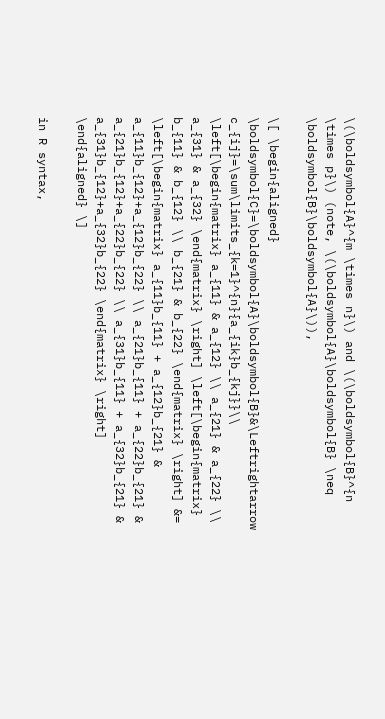\(\boldsymbol{A}^{m \times n}\) and \(\boldsymbol{B}^{n \times p}\) (note, \(\boldsymbol{A}\boldsymbol{B} \neq \boldsymbol{B}\boldsymbol{A}\)),

\[ \begin{aligned} \boldsymbol{C}=\boldsymbol{A}\boldsymbol{B}&\Leftrightarrow c_{ij}=\sum\limits_{k=1}^{n}{a_{ik}b_{kj}}\\ \left[\begin{matrix} a_{11} & a_{12} \\ a_{21} & a_{22} \\ a_{31} & a_{32} \end{matrix} \right] \left[\begin{matrix} b_{11} & b_{12} \\ b_{21} & b_{22} \end{matrix} \right] &= \left[\begin{matrix} a_{11}b_{11} + a_{12}b_{21} & a_{11}b_{12}+a_{12}b_{22} \\ a_{21}b_{11} + a_{22}b_{21} & a_{21}b_{12}+a_{22}b_{22} \\ a_{31}b_{11} + a_{32}b_{21} & a_{31}b_{12}+a_{32}b_{22} \end{matrix} \right] \end{aligned} \]

in R syntax,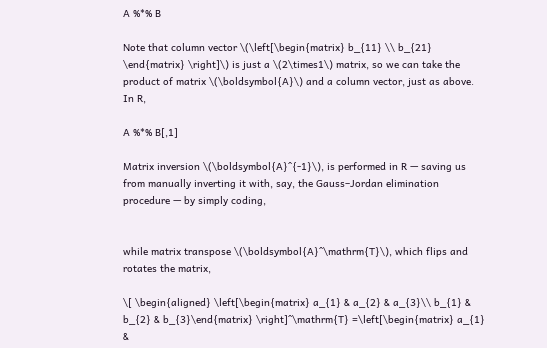A %*% B

Note that column vector \(\left[\begin{matrix} b_{11} \\ b_{21} \end{matrix} \right]\) is just a \(2\times1\) matrix, so we can take the product of matrix \(\boldsymbol{A}\) and a column vector, just as above. In R,

A %*% B[,1]

Matrix inversion \(\boldsymbol{A}^{-1}\), is performed in R — saving us from manually inverting it with, say, the Gauss–Jordan elimination procedure — by simply coding,


while matrix transpose \(\boldsymbol{A}^\mathrm{T}\), which flips and rotates the matrix,

\[ \begin{aligned} \left[\begin{matrix} a_{1} & a_{2} & a_{3}\\ b_{1} & b_{2} & b_{3}\end{matrix} \right]^\mathrm{T} =\left[\begin{matrix} a_{1} &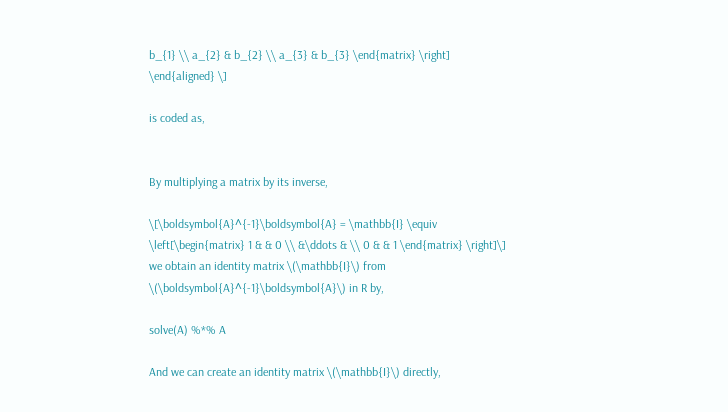b_{1} \\ a_{2} & b_{2} \\ a_{3} & b_{3} \end{matrix} \right] \end{aligned} \]

is coded as,


By multiplying a matrix by its inverse,

\[\boldsymbol{A}^{-1}\boldsymbol{A} = \mathbb{I} \equiv \left[\begin{matrix} 1 & & 0 \\ &\ddots & \\ 0 & & 1 \end{matrix} \right]\] we obtain an identity matrix \(\mathbb{I}\) from \(\boldsymbol{A}^{-1}\boldsymbol{A}\) in R by,

solve(A) %*% A

And we can create an identity matrix \(\mathbb{I}\) directly,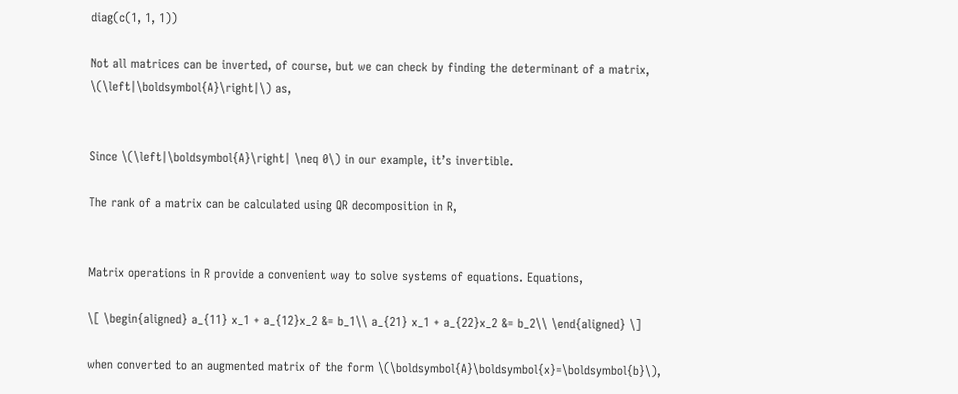diag(c(1, 1, 1))

Not all matrices can be inverted, of course, but we can check by finding the determinant of a matrix, \(\left|\boldsymbol{A}\right|\) as,


Since \(\left|\boldsymbol{A}\right| \neq 0\) in our example, it’s invertible.

The rank of a matrix can be calculated using QR decomposition in R,


Matrix operations in R provide a convenient way to solve systems of equations. Equations,

\[ \begin{aligned} a_{11} x_1 + a_{12}x_2 &= b_1\\ a_{21} x_1 + a_{22}x_2 &= b_2\\ \end{aligned} \]

when converted to an augmented matrix of the form \(\boldsymbol{A}\boldsymbol{x}=\boldsymbol{b}\),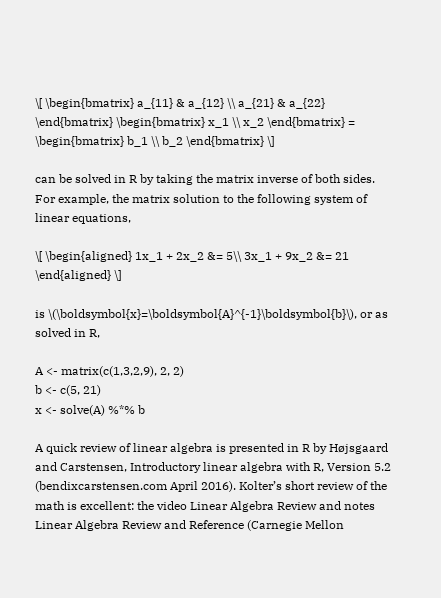\[ \begin{bmatrix} a_{11} & a_{12} \\ a_{21} & a_{22} \end{bmatrix} \begin{bmatrix} x_1 \\ x_2 \end{bmatrix} = \begin{bmatrix} b_1 \\ b_2 \end{bmatrix} \]

can be solved in R by taking the matrix inverse of both sides. For example, the matrix solution to the following system of linear equations,

\[ \begin{aligned} 1x_1 + 2x_2 &= 5\\ 3x_1 + 9x_2 &= 21 \end{aligned} \]

is \(\boldsymbol{x}=\boldsymbol{A}^{-1}\boldsymbol{b}\), or as solved in R,

A <- matrix(c(1,3,2,9), 2, 2)
b <- c(5, 21)
x <- solve(A) %*% b

A quick review of linear algebra is presented in R by Højsgaard and Carstensen, Introductory linear algebra with R, Version 5.2 (bendixcarstensen.com April 2016). Kolter’s short review of the math is excellent: the video Linear Algebra Review and notes Linear Algebra Review and Reference (Carnegie Mellon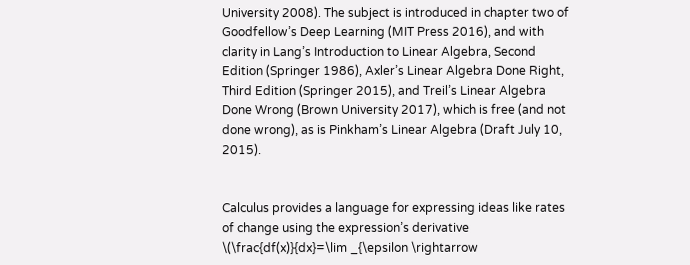University 2008). The subject is introduced in chapter two of Goodfellow’s Deep Learning (MIT Press 2016), and with clarity in Lang’s Introduction to Linear Algebra, Second Edition (Springer 1986), Axler’s Linear Algebra Done Right, Third Edition (Springer 2015), and Treil’s Linear Algebra Done Wrong (Brown University 2017), which is free (and not done wrong), as is Pinkham’s Linear Algebra (Draft July 10, 2015).


Calculus provides a language for expressing ideas like rates of change using the expression’s derivative \(\frac{df(x)}{dx}=\lim _{\epsilon \rightarrow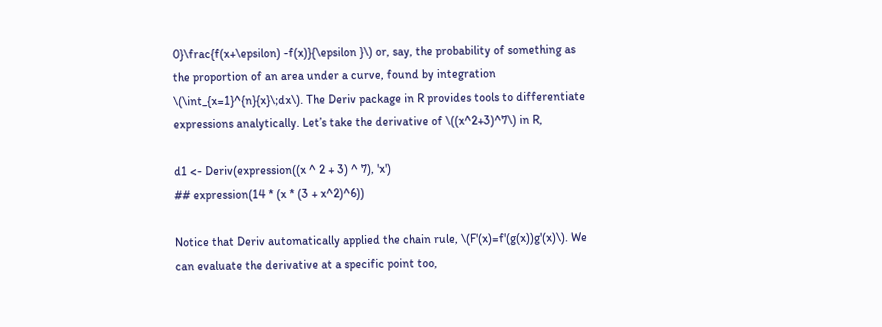0}\frac{f(x+\epsilon) -f(x)}{\epsilon }\) or, say, the probability of something as the proportion of an area under a curve, found by integration \(\int_{x=1}^{n}{x}\;dx\). The Deriv package in R provides tools to differentiate expressions analytically. Let’s take the derivative of \((x^2+3)^7\) in R,

d1 <- Deriv(expression((x ^ 2 + 3) ^ 7), 'x')
## expression(14 * (x * (3 + x^2)^6))

Notice that Deriv automatically applied the chain rule, \(F'(x)=f'(g(x))g'(x)\). We can evaluate the derivative at a specific point too,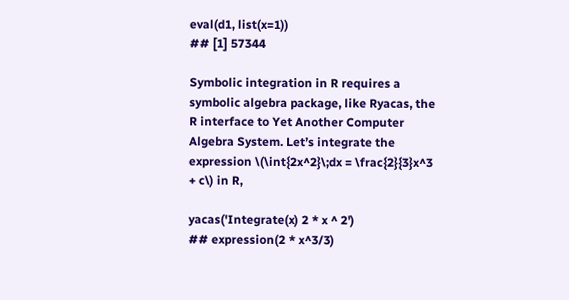eval(d1, list(x=1))
## [1] 57344

Symbolic integration in R requires a symbolic algebra package, like Ryacas, the R interface to Yet Another Computer Algebra System. Let’s integrate the expression \(\int{2x^2}\;dx = \frac{2}{3}x^3 + c\) in R,

yacas('Integrate(x) 2 * x ^ 2')
## expression(2 * x^3/3)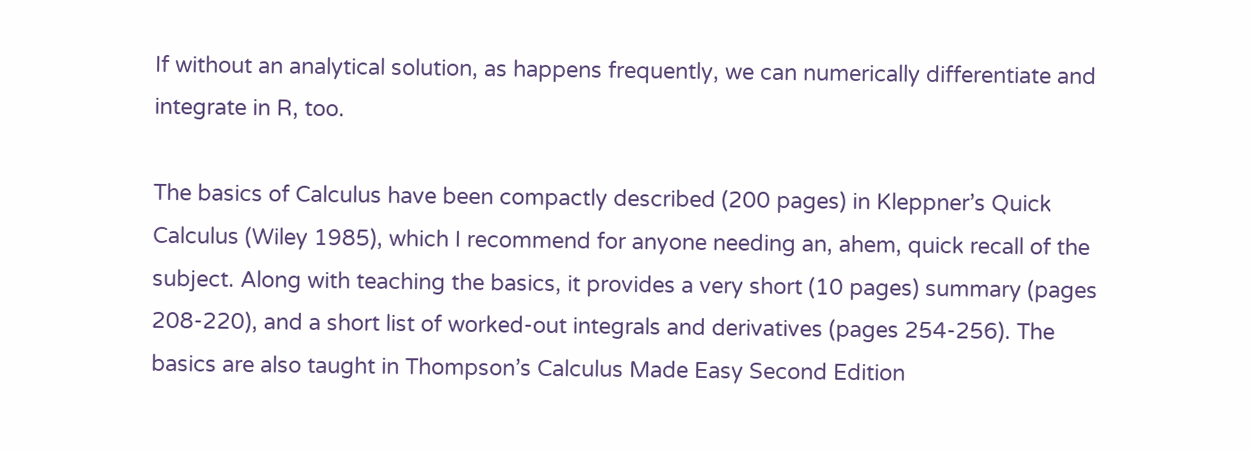If without an analytical solution, as happens frequently, we can numerically differentiate and integrate in R, too.

The basics of Calculus have been compactly described (200 pages) in Kleppner’s Quick Calculus (Wiley 1985), which I recommend for anyone needing an, ahem, quick recall of the subject. Along with teaching the basics, it provides a very short (10 pages) summary (pages 208-220), and a short list of worked-out integrals and derivatives (pages 254-256). The basics are also taught in Thompson’s Calculus Made Easy Second Edition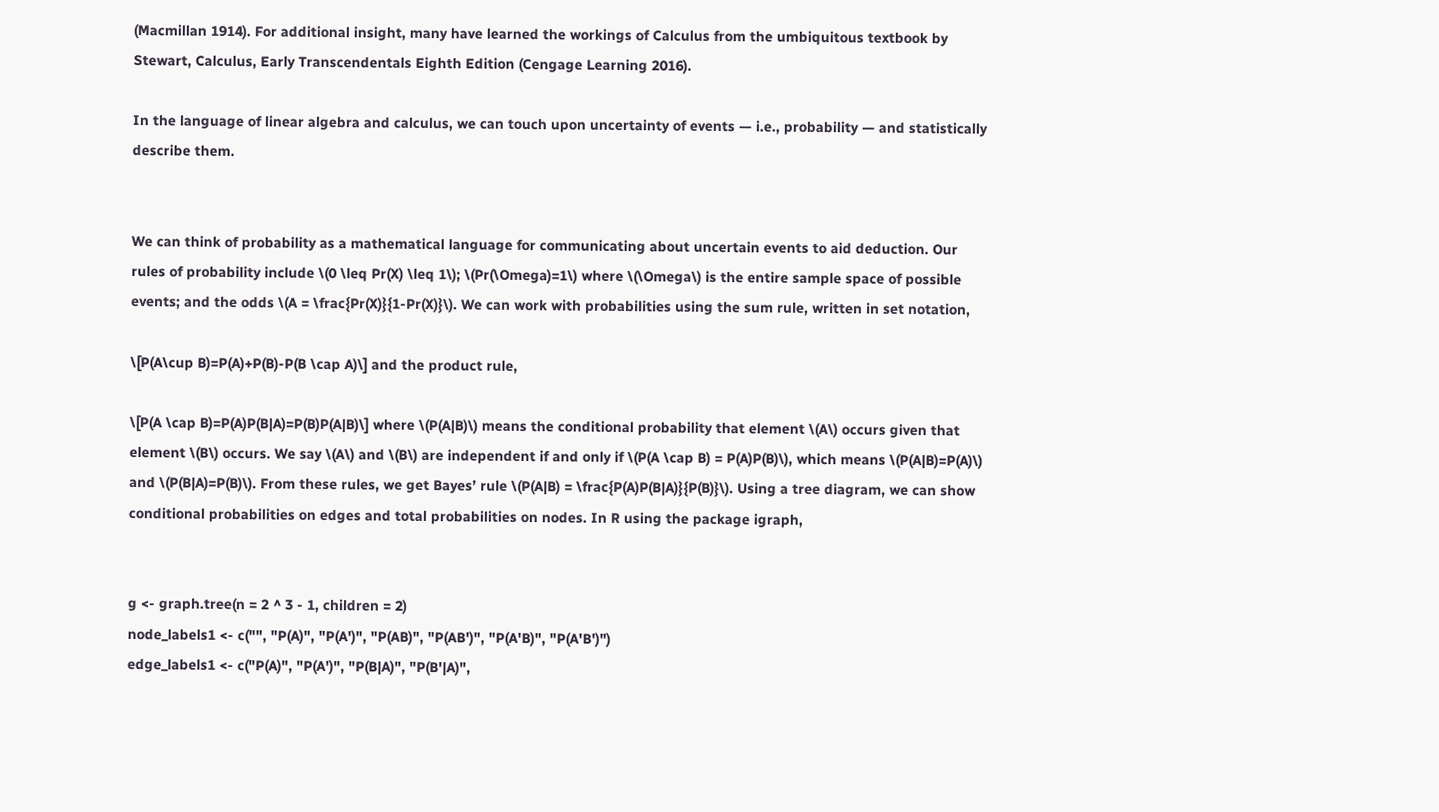(Macmillan 1914). For additional insight, many have learned the workings of Calculus from the umbiquitous textbook by Stewart, Calculus, Early Transcendentals Eighth Edition (Cengage Learning 2016).

In the language of linear algebra and calculus, we can touch upon uncertainty of events — i.e., probability — and statistically describe them.


We can think of probability as a mathematical language for communicating about uncertain events to aid deduction. Our rules of probability include \(0 \leq Pr(X) \leq 1\); \(Pr(\Omega)=1\) where \(\Omega\) is the entire sample space of possible events; and the odds \(A = \frac{Pr(X)}{1-Pr(X)}\). We can work with probabilities using the sum rule, written in set notation,

\[P(A\cup B)=P(A)+P(B)-P(B \cap A)\] and the product rule,

\[P(A \cap B)=P(A)P(B|A)=P(B)P(A|B)\] where \(P(A|B)\) means the conditional probability that element \(A\) occurs given that element \(B\) occurs. We say \(A\) and \(B\) are independent if and only if \(P(A \cap B) = P(A)P(B)\), which means \(P(A|B)=P(A)\) and \(P(B|A)=P(B)\). From these rules, we get Bayes’ rule \(P(A|B) = \frac{P(A)P(B|A)}{P(B)}\). Using a tree diagram, we can show conditional probabilities on edges and total probabilities on nodes. In R using the package igraph,


g <- graph.tree(n = 2 ^ 3 - 1, children = 2)
node_labels1 <- c("", "P(A)", "P(A')", "P(AB)", "P(AB')", "P(A'B)", "P(A'B')")
edge_labels1 <- c("P(A)", "P(A')", "P(B|A)", "P(B'|A)",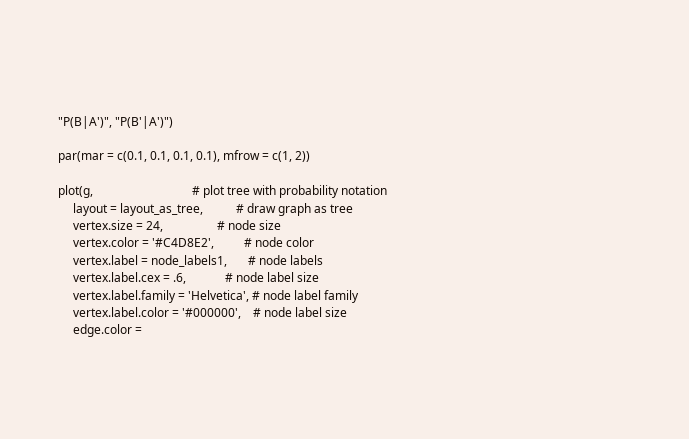"P(B|A')", "P(B'|A')")

par(mar = c(0.1, 0.1, 0.1, 0.1), mfrow = c(1, 2))

plot(g,                                 # plot tree with probability notation
     layout = layout_as_tree,           # draw graph as tree
     vertex.size = 24,                  # node size
     vertex.color = '#C4D8E2',          # node color
     vertex.label = node_labels1,       # node labels
     vertex.label.cex = .6,             # node label size
     vertex.label.family = 'Helvetica', # node label family
     vertex.label.color = '#000000',    # node label size
     edge.color =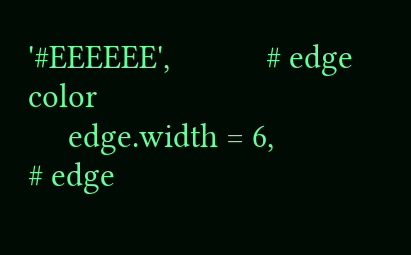'#EEEEEE',            # edge color
     edge.width = 6,                    # edge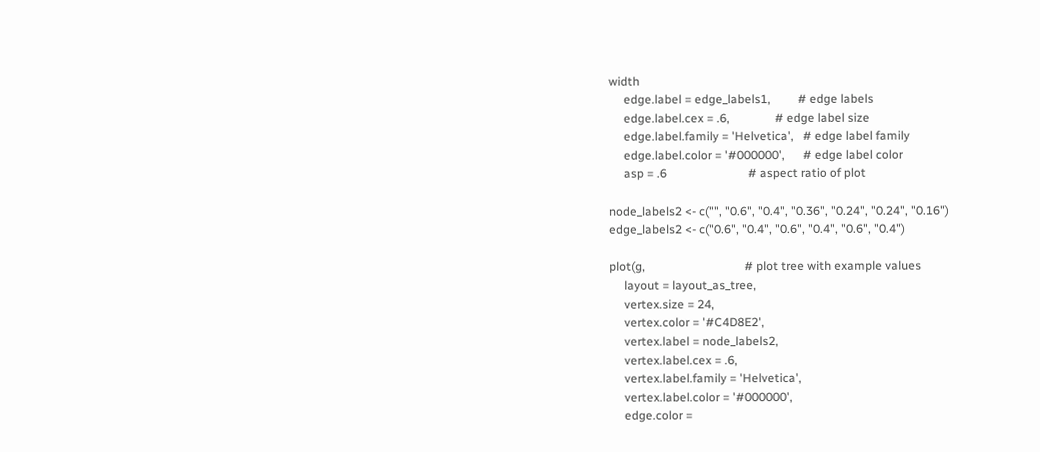width
     edge.label = edge_labels1,         # edge labels
     edge.label.cex = .6,               # edge label size
     edge.label.family = 'Helvetica',   # edge label family
     edge.label.color = '#000000',      # edge label color
     asp = .6                           # aspect ratio of plot

node_labels2 <- c("", "0.6", "0.4", "0.36", "0.24", "0.24", "0.16")
edge_labels2 <- c("0.6", "0.4", "0.6", "0.4", "0.6", "0.4")

plot(g,                                 # plot tree with example values
     layout = layout_as_tree,
     vertex.size = 24,
     vertex.color = '#C4D8E2',
     vertex.label = node_labels2,
     vertex.label.cex = .6,
     vertex.label.family = 'Helvetica',
     vertex.label.color = '#000000',
     edge.color =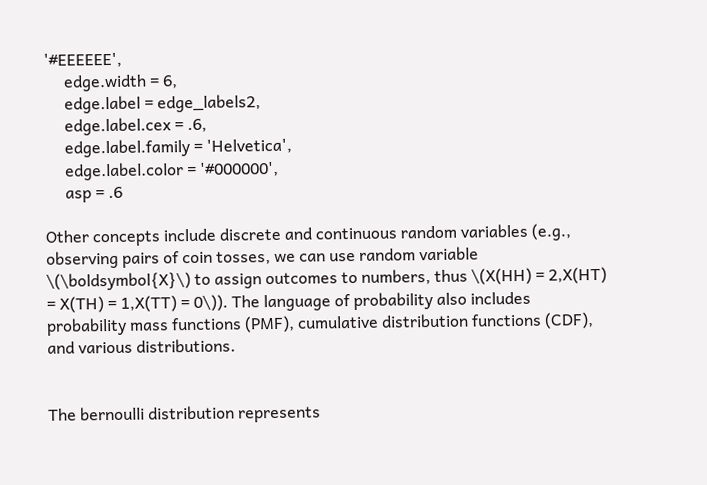'#EEEEEE',
     edge.width = 6,
     edge.label = edge_labels2,
     edge.label.cex = .6,
     edge.label.family = 'Helvetica',
     edge.label.color = '#000000',
     asp = .6

Other concepts include discrete and continuous random variables (e.g., observing pairs of coin tosses, we can use random variable \(\boldsymbol{X}\) to assign outcomes to numbers, thus \(X(HH) = 2,X(HT) = X(TH) = 1,X(TT) = 0\)). The language of probability also includes probability mass functions (PMF), cumulative distribution functions (CDF), and various distributions.


The bernoulli distribution represents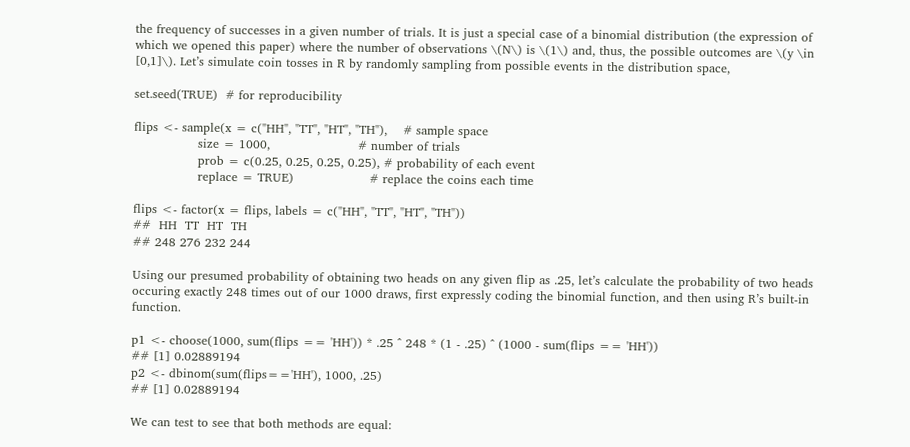the frequency of successes in a given number of trials. It is just a special case of a binomial distribution (the expression of which we opened this paper) where the number of observations \(N\) is \(1\) and, thus, the possible outcomes are \(y \in [0,1]\). Let’s simulate coin tosses in R by randomly sampling from possible events in the distribution space,

set.seed(TRUE)  # for reproducibility

flips <- sample(x = c("HH", "TT", "HT", "TH"),    # sample space
                size = 1000,                      # number of trials
                prob = c(0.25, 0.25, 0.25, 0.25), # probability of each event
                replace = TRUE)                   # replace the coins each time

flips <- factor(x = flips, labels = c("HH", "TT", "HT", "TH"))
##  HH  TT  HT  TH
## 248 276 232 244

Using our presumed probability of obtaining two heads on any given flip as .25, let’s calculate the probability of two heads occuring exactly 248 times out of our 1000 draws, first expressly coding the binomial function, and then using R’s built-in function.

p1 <- choose(1000, sum(flips == 'HH')) * .25 ^ 248 * (1 - .25) ^ (1000 - sum(flips == 'HH'))
## [1] 0.02889194
p2 <- dbinom(sum(flips=='HH'), 1000, .25)
## [1] 0.02889194

We can test to see that both methods are equal: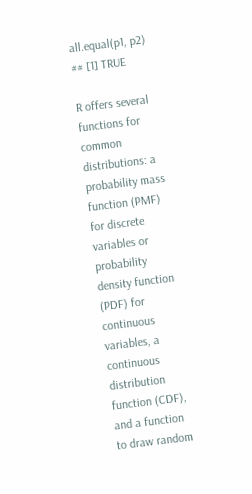all.equal(p1, p2)
## [1] TRUE

R offers several functions for common distributions: a probability mass function (PMF) for discrete variables or probability density function (PDF) for continuous variables, a continuous distribution function (CDF), and a function to draw random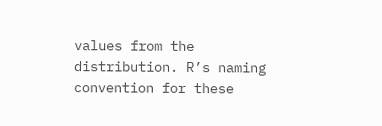values from the distribution. R’s naming convention for these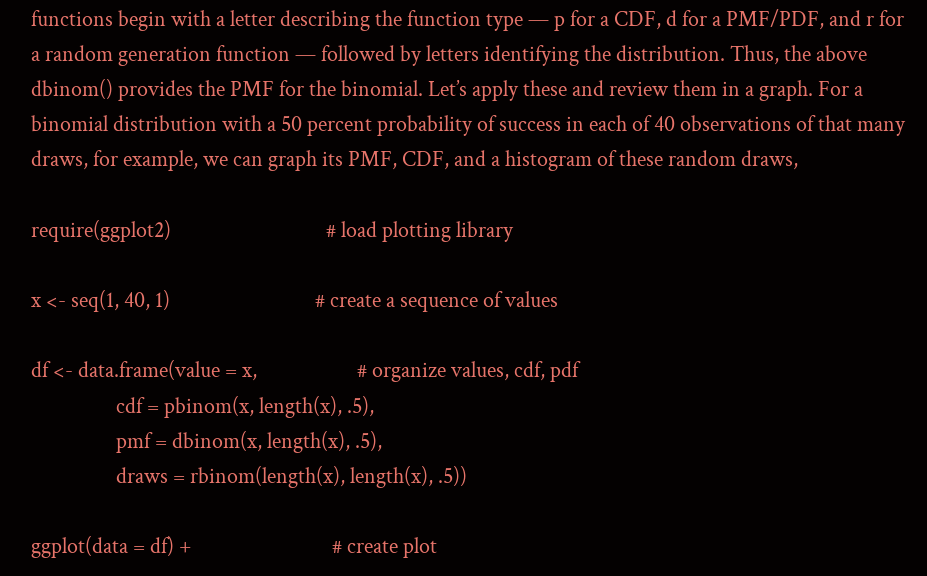functions begin with a letter describing the function type — p for a CDF, d for a PMF/PDF, and r for a random generation function — followed by letters identifying the distribution. Thus, the above dbinom() provides the PMF for the binomial. Let’s apply these and review them in a graph. For a binomial distribution with a 50 percent probability of success in each of 40 observations of that many draws, for example, we can graph its PMF, CDF, and a histogram of these random draws,

require(ggplot2)                               # load plotting library

x <- seq(1, 40, 1)                             # create a sequence of values

df <- data.frame(value = x,                    # organize values, cdf, pdf
                 cdf = pbinom(x, length(x), .5),
                 pmf = dbinom(x, length(x), .5),
                 draws = rbinom(length(x), length(x), .5))

ggplot(data = df) +                            # create plot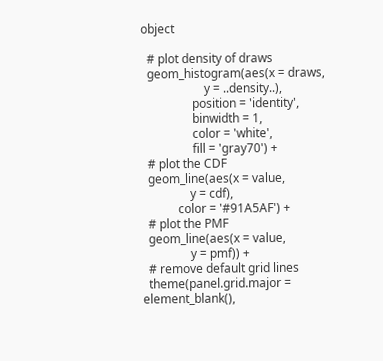object

  # plot density of draws
  geom_histogram(aes(x = draws,
                     y = ..density..),
                 position = 'identity',
                 binwidth = 1,
                 color = 'white',
                 fill = 'gray70') +
  # plot the CDF
  geom_line(aes(x = value,
                y = cdf),
            color = '#91A5AF') +
  # plot the PMF
  geom_line(aes(x = value,
                y = pmf)) +
  # remove default grid lines
  theme(panel.grid.major = element_blank(),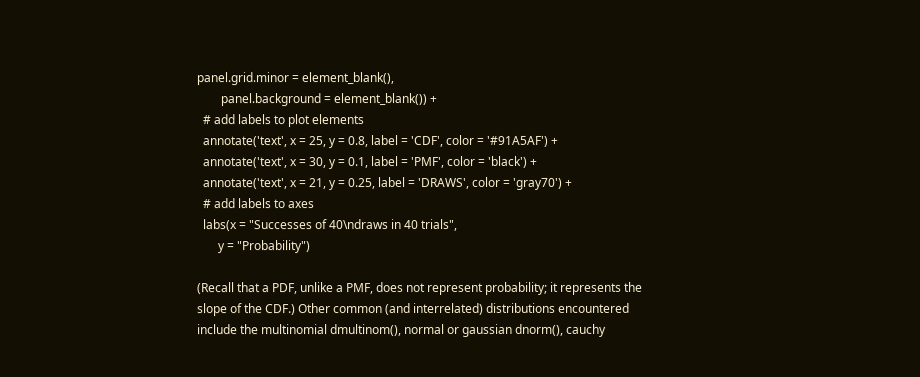panel.grid.minor = element_blank(),
        panel.background = element_blank()) +
  # add labels to plot elements
  annotate('text', x = 25, y = 0.8, label = 'CDF', color = '#91A5AF') +
  annotate('text', x = 30, y = 0.1, label = 'PMF', color = 'black') +
  annotate('text', x = 21, y = 0.25, label = 'DRAWS', color = 'gray70') +
  # add labels to axes
  labs(x = "Successes of 40\ndraws in 40 trials",
       y = "Probability")

(Recall that a PDF, unlike a PMF, does not represent probability; it represents the slope of the CDF.) Other common (and interrelated) distributions encountered include the multinomial dmultinom(), normal or gaussian dnorm(), cauchy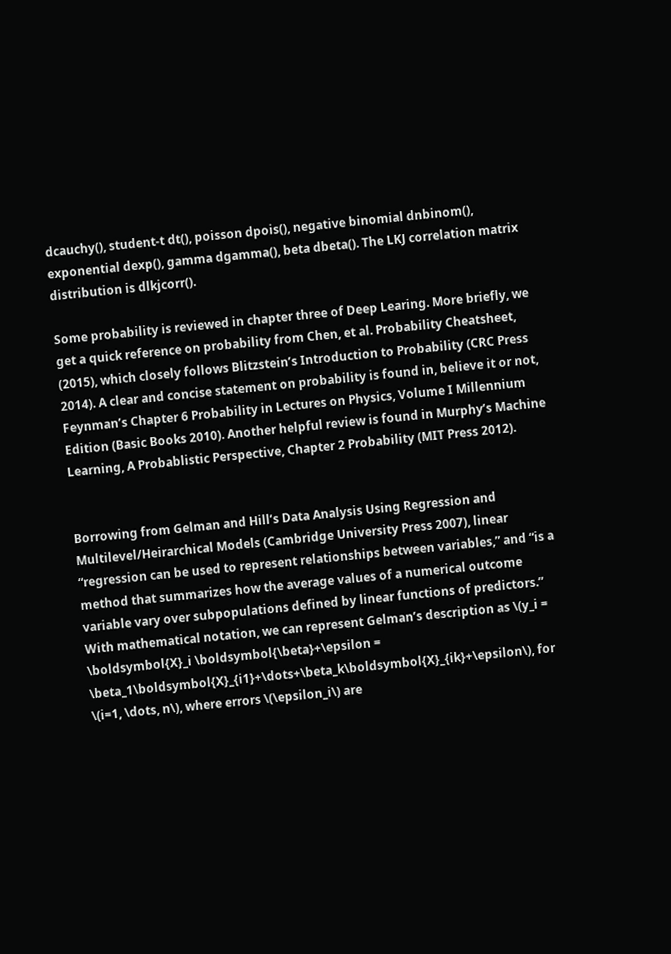dcauchy(), student-t dt(), poisson dpois(), negative binomial dnbinom(), exponential dexp(), gamma dgamma(), beta dbeta(). The LKJ correlation matrix distribution is dlkjcorr().

Some probability is reviewed in chapter three of Deep Learing. More briefly, we get a quick reference on probability from Chen, et al. Probability Cheatsheet, (2015), which closely follows Blitzstein’s Introduction to Probability (CRC Press 2014). A clear and concise statement on probability is found in, believe it or not, Feynman’s Chapter 6 Probability in Lectures on Physics, Volume I Millennium Edition (Basic Books 2010). Another helpful review is found in Murphy’s Machine Learning, A Probablistic Perspective, Chapter 2 Probability (MIT Press 2012).


Borrowing from Gelman and Hill’s Data Analysis Using Regression and Multilevel/Heirarchical Models (Cambridge University Press 2007), linear “regression can be used to represent relationships between variables,” and “is a method that summarizes how the average values of a numerical outcome variable vary over subpopulations defined by linear functions of predictors.” With mathematical notation, we can represent Gelman’s description as \(y_i = \boldsymbol{X}_i \boldsymbol{\beta}+\epsilon = \beta_1\boldsymbol{X}_{i1}+\dots+\beta_k\boldsymbol{X}_{ik}+\epsilon\), for \(i=1, \dots, n\), where errors \(\epsilon_i\) are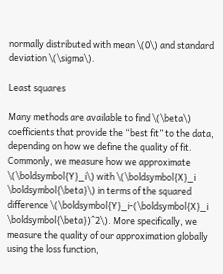normally distributed with mean \(0\) and standard deviation \(\sigma\).

Least squares

Many methods are available to find \(\beta\) coefficients that provide the “best fit” to the data, depending on how we define the quality of fit. Commonly, we measure how we approximate \(\boldsymbol{Y}_i\) with \(\boldsymbol{X}_i \boldsymbol{\beta}\) in terms of the squared difference \(\boldsymbol{Y}_i-(\boldsymbol{X}_i \boldsymbol{\beta})^2\). More specifically, we measure the quality of our approximation globally using the loss function,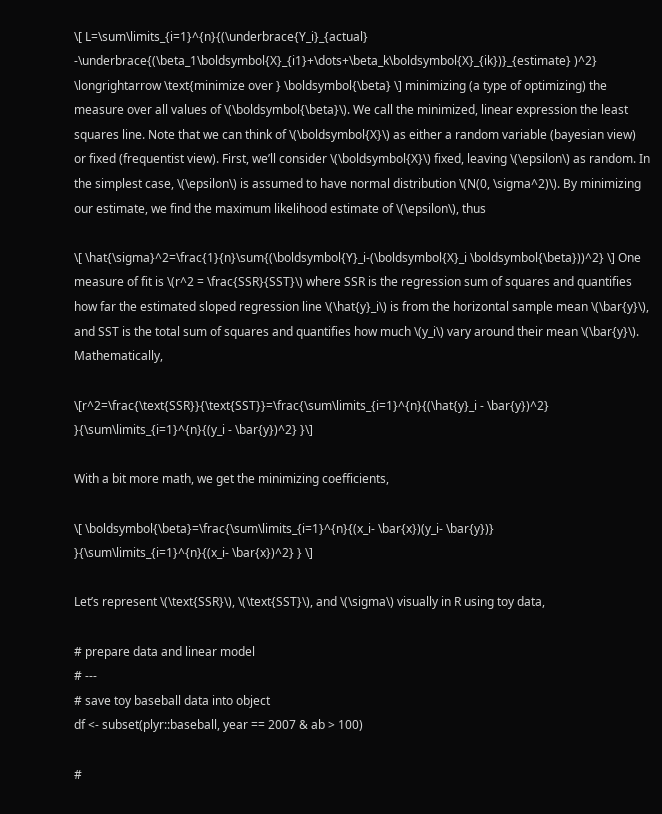\[ L=\sum\limits_{i=1}^{n}{(\underbrace{Y_i}_{actual} -\underbrace{(\beta_1\boldsymbol{X}_{i1}+\dots+\beta_k\boldsymbol{X}_{ik})}_{estimate} )^2} \longrightarrow \text{minimize over } \boldsymbol{\beta} \] minimizing (a type of optimizing) the measure over all values of \(\boldsymbol{\beta}\). We call the minimized, linear expression the least squares line. Note that we can think of \(\boldsymbol{X}\) as either a random variable (bayesian view) or fixed (frequentist view). First, we’ll consider \(\boldsymbol{X}\) fixed, leaving \(\epsilon\) as random. In the simplest case, \(\epsilon\) is assumed to have normal distribution \(N(0, \sigma^2)\). By minimizing our estimate, we find the maximum likelihood estimate of \(\epsilon\), thus

\[ \hat{\sigma}^2=\frac{1}{n}\sum{(\boldsymbol{Y}_i-(\boldsymbol{X}_i \boldsymbol{\beta}))^2} \] One measure of fit is \(r^2 = \frac{SSR}{SST}\) where SSR is the regression sum of squares and quantifies how far the estimated sloped regression line \(\hat{y}_i\) is from the horizontal sample mean \(\bar{y}\), and SST is the total sum of squares and quantifies how much \(y_i\) vary around their mean \(\bar{y}\). Mathematically,

\[r^2=\frac{\text{SSR}}{\text{SST}}=\frac{\sum\limits_{i=1}^{n}{(\hat{y}_i - \bar{y})^2} }{\sum\limits_{i=1}^{n}{(y_i - \bar{y})^2} }\]

With a bit more math, we get the minimizing coefficients,

\[ \boldsymbol{\beta}=\frac{\sum\limits_{i=1}^{n}{(x_i- \bar{x})(y_i- \bar{y})} }{\sum\limits_{i=1}^{n}{(x_i- \bar{x})^2} } \]

Let’s represent \(\text{SSR}\), \(\text{SST}\), and \(\sigma\) visually in R using toy data,

# prepare data and linear model
# ---
# save toy baseball data into object
df <- subset(plyr::baseball, year == 2007 & ab > 100)

#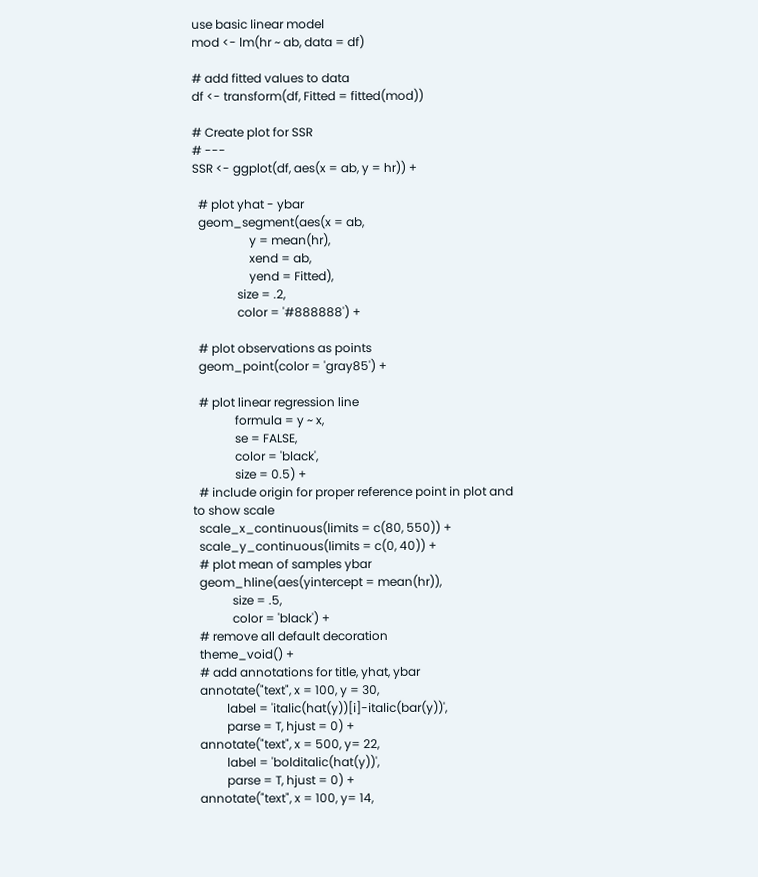use basic linear model
mod <- lm(hr ~ ab, data = df)

# add fitted values to data
df <- transform(df, Fitted = fitted(mod))

# Create plot for SSR
# ---
SSR <- ggplot(df, aes(x = ab, y = hr)) +

  # plot yhat - ybar
  geom_segment(aes(x = ab,
                   y = mean(hr),
                   xend = ab,
                   yend = Fitted),
               size = .2,
               color = '#888888') +

  # plot observations as points
  geom_point(color = 'gray85') +

  # plot linear regression line
              formula = y ~ x,
              se = FALSE,
              color = 'black',
              size = 0.5) +
  # include origin for proper reference point in plot and to show scale
  scale_x_continuous(limits = c(80, 550)) +
  scale_y_continuous(limits = c(0, 40)) +
  # plot mean of samples ybar
  geom_hline(aes(yintercept = mean(hr)),
             size = .5,
             color = 'black') +
  # remove all default decoration
  theme_void() +
  # add annotations for title, yhat, ybar
  annotate("text", x = 100, y = 30,
           label = 'italic(hat(y))[i]-italic(bar(y))',
           parse = T, hjust = 0) +
  annotate("text", x = 500, y= 22,
           label = 'bolditalic(hat(y))',
           parse = T, hjust = 0) +
  annotate("text", x = 100, y= 14,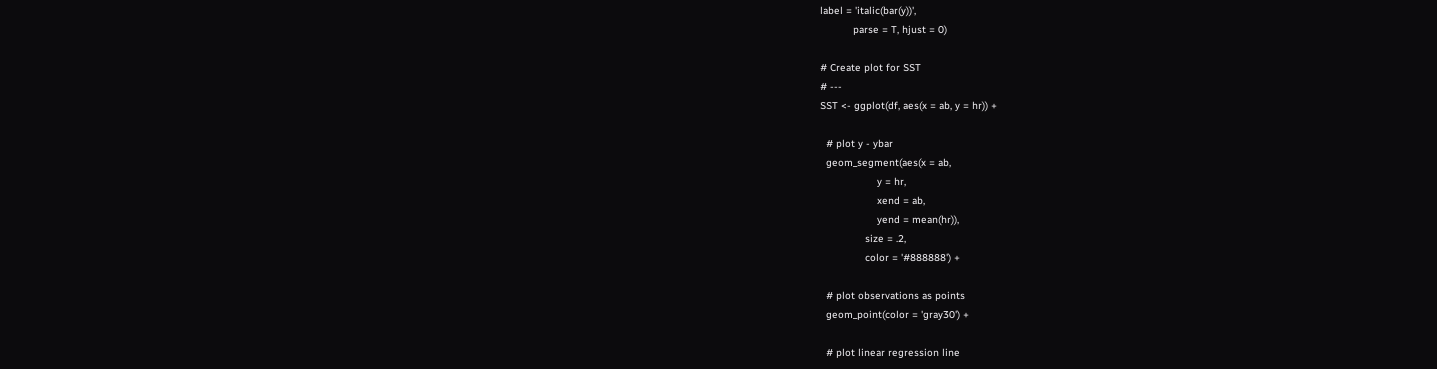label = 'italic(bar(y))',
           parse = T, hjust = 0)

# Create plot for SST
# ---
SST <- ggplot(df, aes(x = ab, y = hr)) +

  # plot y - ybar
  geom_segment(aes(x = ab,
                   y = hr,
                   xend = ab,
                   yend = mean(hr)),
               size = .2,
               color = '#888888') +

  # plot observations as points
  geom_point(color = 'gray30') +

  # plot linear regression line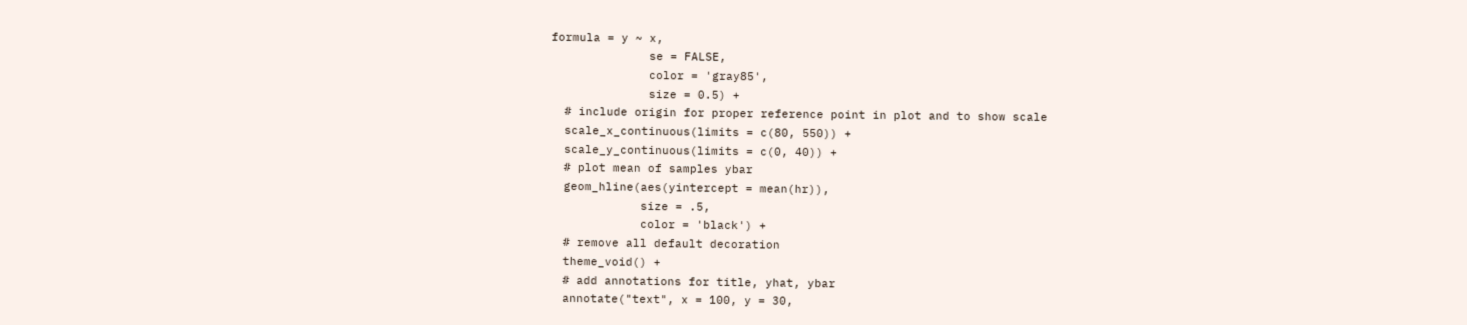formula = y ~ x,
              se = FALSE,
              color = 'gray85',
              size = 0.5) +
  # include origin for proper reference point in plot and to show scale
  scale_x_continuous(limits = c(80, 550)) +
  scale_y_continuous(limits = c(0, 40)) +
  # plot mean of samples ybar
  geom_hline(aes(yintercept = mean(hr)),
             size = .5,
             color = 'black') +
  # remove all default decoration
  theme_void() +
  # add annotations for title, yhat, ybar
  annotate("text", x = 100, y = 30,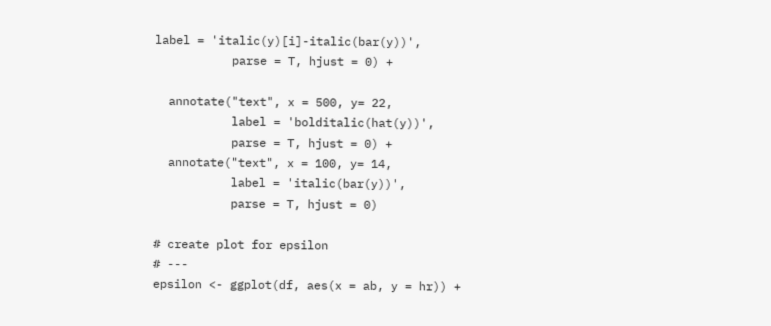label = 'italic(y)[i]-italic(bar(y))',
           parse = T, hjust = 0) +

  annotate("text", x = 500, y= 22,
           label = 'bolditalic(hat(y))',
           parse = T, hjust = 0) +
  annotate("text", x = 100, y= 14,
           label = 'italic(bar(y))',
           parse = T, hjust = 0)

# create plot for epsilon
# ---
epsilon <- ggplot(df, aes(x = ab, y = hr)) +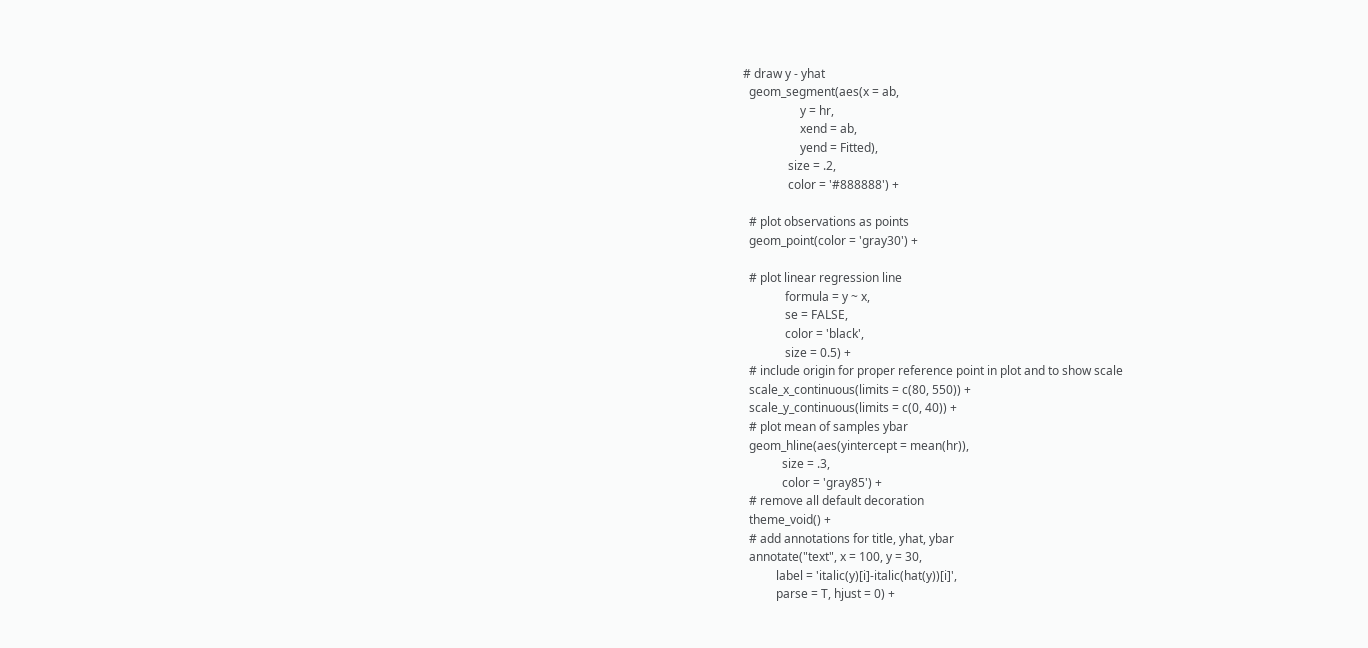# draw y - yhat
  geom_segment(aes(x = ab,
                   y = hr,
                   xend = ab,
                   yend = Fitted),
               size = .2,
               color = '#888888') +

  # plot observations as points
  geom_point(color = 'gray30') +

  # plot linear regression line
              formula = y ~ x,
              se = FALSE,
              color = 'black',
              size = 0.5) +
  # include origin for proper reference point in plot and to show scale
  scale_x_continuous(limits = c(80, 550)) +
  scale_y_continuous(limits = c(0, 40)) +
  # plot mean of samples ybar
  geom_hline(aes(yintercept = mean(hr)),
             size = .3,
             color = 'gray85') +
  # remove all default decoration
  theme_void() +
  # add annotations for title, yhat, ybar
  annotate("text", x = 100, y = 30,
           label = 'italic(y)[i]-italic(hat(y))[i]',
           parse = T, hjust = 0) +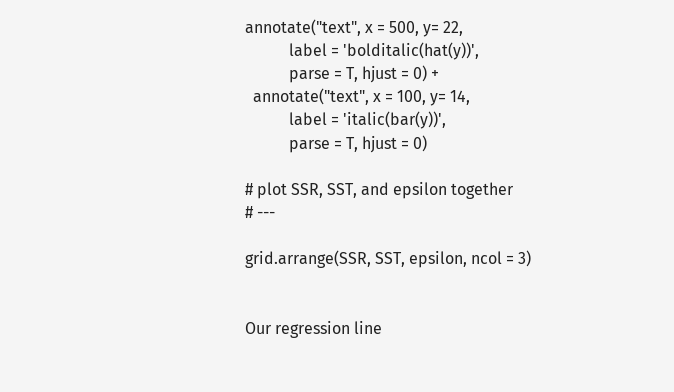annotate("text", x = 500, y= 22,
           label = 'bolditalic(hat(y))',
           parse = T, hjust = 0) +
  annotate("text", x = 100, y= 14,
           label = 'italic(bar(y))',
           parse = T, hjust = 0)

# plot SSR, SST, and epsilon together
# ---

grid.arrange(SSR, SST, epsilon, ncol = 3)


Our regression line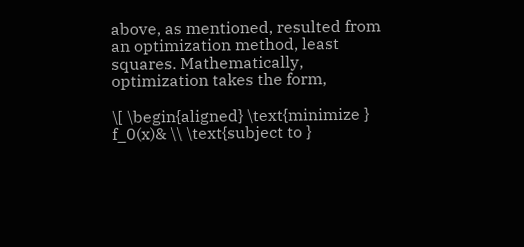above, as mentioned, resulted from an optimization method, least squares. Mathematically, optimization takes the form,

\[ \begin{aligned} \text{minimize } f_0(x)& \\ \text{subject to }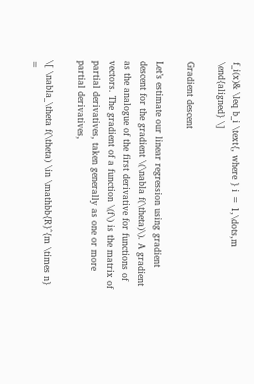f_i(x)& \leq b_i \text{, where } i = 1,\dots,m \end{aligned} \]

Gradient descent

Let’s estimate our linear regression using gradient descent for the gradient \(\nabla f(\theta)\). A gradient as the analogue of the first derivative for functions of vectors. The gradient of a function \(f\) is the matrix of partial derivatives, taken generally as one or more partial derivatives,

\[ \nabla_\theta f(\theta) \in \mathbb{R}^{m \times n} =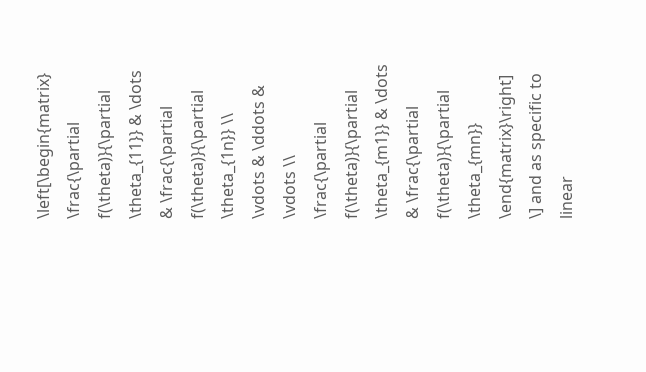\left[\begin{matrix} \frac{\partial f(\theta)}{\partial \theta_{11}} & \dots & \frac{\partial f(\theta)}{\partial \theta_{1n}} \\ \vdots & \ddots & \vdots \\ \frac{\partial f(\theta)}{\partial \theta_{m1}} & \dots & \frac{\partial f(\theta)}{\partial \theta_{mn}} \end{matrix}\right] \] and as specific to linear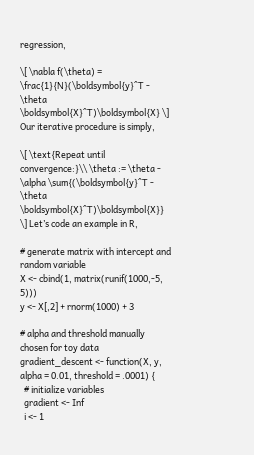regression,

\[ \nabla f(\theta) = \frac{1}{N}(\boldsymbol{y}^T - \theta \boldsymbol{X}^T)\boldsymbol{X} \] Our iterative procedure is simply,

\[ \text{Repeat until convergence:}\\ \theta := \theta - \alpha \sum{(\boldsymbol{y}^T - \theta \boldsymbol{X}^T)\boldsymbol{X}} \] Let’s code an example in R,

# generate matrix with intercept and random variable
X <- cbind(1, matrix(runif(1000,-5, 5)))
y <- X[,2] + rnorm(1000) + 3

# alpha and threshold manually chosen for toy data
gradient_descent <- function(X, y, alpha = 0.01, threshold = .0001) {
  # initialize variables
  gradient <- Inf
  i <- 1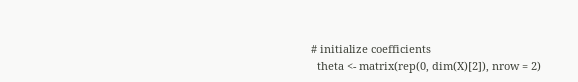# initialize coefficients
  theta <- matrix(rep(0, dim(X)[2]), nrow = 2)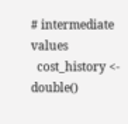# intermediate values
  cost_history <- double()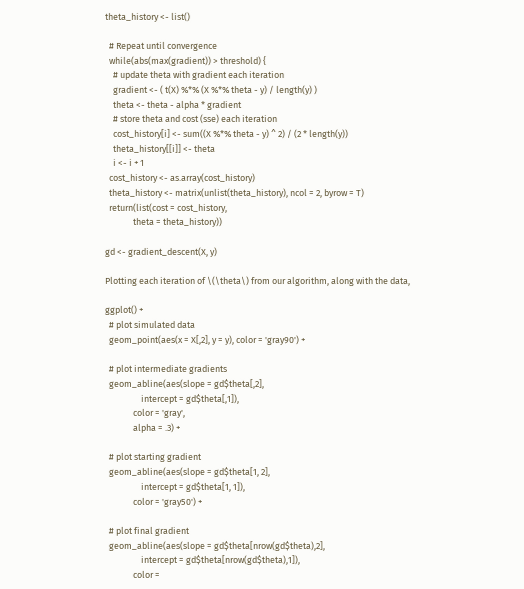theta_history <- list()

  # Repeat until convergence
  while(abs(max(gradient)) > threshold) {
    # update theta with gradient each iteration
    gradient <- ( t(X) %*% (X %*% theta - y) / length(y) )
    theta <- theta - alpha * gradient
    # store theta and cost (sse) each iteration
    cost_history[i] <- sum((X %*% theta - y) ^ 2) / (2 * length(y))
    theta_history[[i]] <- theta
    i <- i + 1
  cost_history <- as.array(cost_history)
  theta_history <- matrix(unlist(theta_history), ncol = 2, byrow = T)
  return(list(cost = cost_history,
              theta = theta_history))

gd <- gradient_descent(X, y)

Plotting each iteration of \(\theta\) from our algorithm, along with the data,

ggplot() +
  # plot simulated data
  geom_point(aes(x = X[,2], y = y), color = 'gray90') +

  # plot intermediate gradients
  geom_abline(aes(slope = gd$theta[,2],
                  intercept = gd$theta[,1]),
              color = 'gray',
              alpha = .3) +

  # plot starting gradient
  geom_abline(aes(slope = gd$theta[1, 2],
                  intercept = gd$theta[1, 1]),
              color = 'gray50') +

  # plot final gradient
  geom_abline(aes(slope = gd$theta[nrow(gd$theta),2],
                  intercept = gd$theta[nrow(gd$theta),1]),
              color =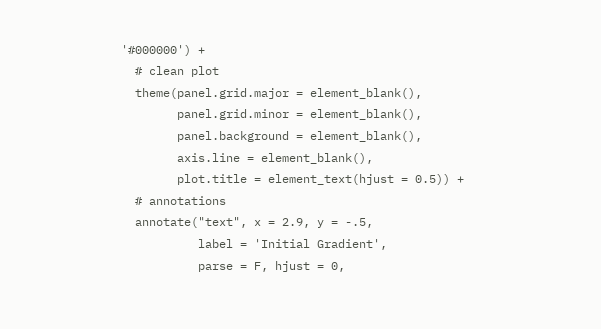'#000000') +
  # clean plot
  theme(panel.grid.major = element_blank(),
        panel.grid.minor = element_blank(),
        panel.background = element_blank(),
        axis.line = element_blank(),
        plot.title = element_text(hjust = 0.5)) +
  # annotations
  annotate("text", x = 2.9, y = -.5,
           label = 'Initial Gradient',
           parse = F, hjust = 0,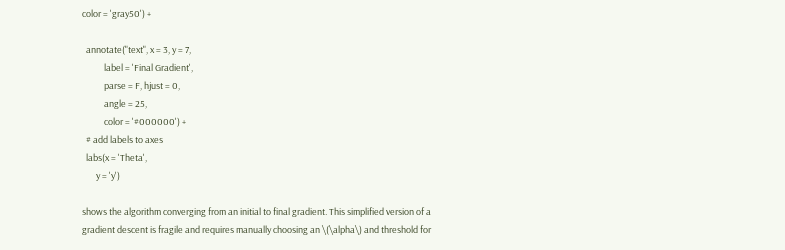color = 'gray50') +

  annotate("text", x = 3, y = 7,
           label = 'Final Gradient',
           parse = F, hjust = 0,
           angle = 25,
           color = '#000000') +
  # add labels to axes
  labs(x = 'Theta',
       y = 'y')

shows the algorithm converging from an initial to final gradient. This simplified version of a gradient descent is fragile and requires manually choosing an \(\alpha\) and threshold for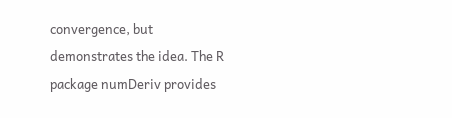convergence, but demonstrates the idea. The R package numDeriv provides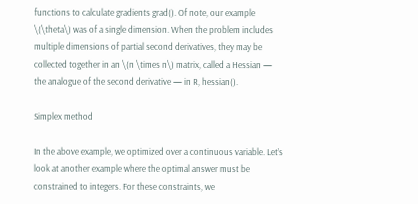functions to calculate gradients grad(). Of note, our example \(\theta\) was of a single dimension. When the problem includes multiple dimensions of partial second derivatives, they may be collected together in an \(n \times n\) matrix, called a Hessian — the analogue of the second derivative — in R, hessian().

Simplex method

In the above example, we optimized over a continuous variable. Let’s look at another example where the optimal answer must be constrained to integers. For these constraints, we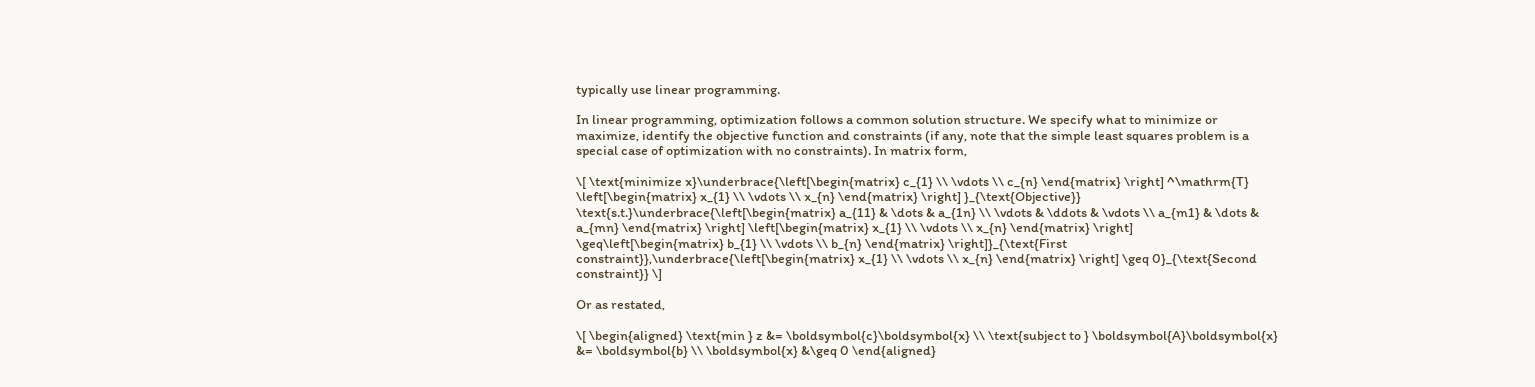typically use linear programming.

In linear programming, optimization follows a common solution structure. We specify what to minimize or maximize, identify the objective function and constraints (if any, note that the simple least squares problem is a special case of optimization with no constraints). In matrix form,

\[ \text{minimize x}\underbrace{\left[\begin{matrix} c_{1} \\ \vdots \\ c_{n} \end{matrix} \right] ^\mathrm{T} \left[\begin{matrix} x_{1} \\ \vdots \\ x_{n} \end{matrix} \right] }_{\text{Objective}} \text{s.t.}\underbrace{\left[\begin{matrix} a_{11} & \dots & a_{1n} \\ \vdots & \ddots & \vdots \\ a_{m1} & \dots & a_{mn} \end{matrix} \right] \left[\begin{matrix} x_{1} \\ \vdots \\ x_{n} \end{matrix} \right] \geq\left[\begin{matrix} b_{1} \\ \vdots \\ b_{n} \end{matrix} \right]}_{\text{First constraint}},\underbrace{\left[\begin{matrix} x_{1} \\ \vdots \\ x_{n} \end{matrix} \right] \geq 0}_{\text{Second constraint}} \]

Or as restated,

\[ \begin{aligned} \text{min } z &= \boldsymbol{c}\boldsymbol{x} \\ \text{subject to } \boldsymbol{A}\boldsymbol{x} &= \boldsymbol{b} \\ \boldsymbol{x} &\geq 0 \end{aligned}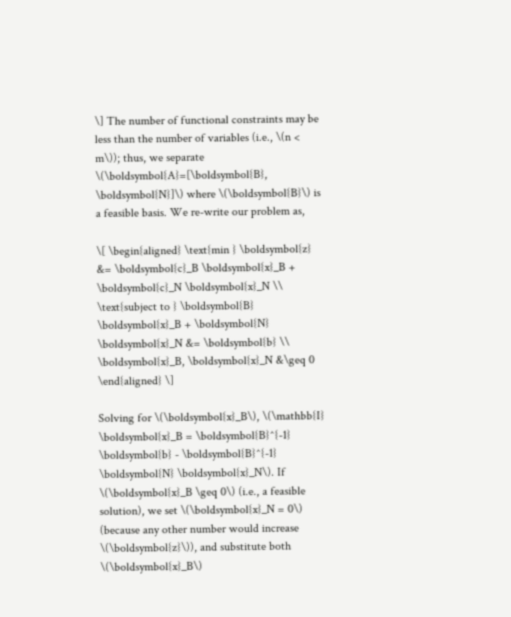\] The number of functional constraints may be less than the number of variables (i.e., \(n < m\)); thus, we separate \(\boldsymbol{A}=[\boldsymbol{B}, \boldsymbol{N}]\) where \(\boldsymbol{B}\) is a feasible basis. We re-write our problem as,

\[ \begin{aligned} \text{min } \boldsymbol{z} &= \boldsymbol{c}_B \boldsymbol{x}_B + \boldsymbol{c}_N \boldsymbol{x}_N \\ \text{subject to } \boldsymbol{B} \boldsymbol{x}_B + \boldsymbol{N} \boldsymbol{x}_N &= \boldsymbol{b} \\ \boldsymbol{x}_B, \boldsymbol{x}_N &\geq 0 \end{aligned} \]

Solving for \(\boldsymbol{x}_B\), \(\mathbb{I} \boldsymbol{x}_B = \boldsymbol{B}^{-1} \boldsymbol{b} - \boldsymbol{B}^{-1} \boldsymbol{N} \boldsymbol{x}_N\). If \(\boldsymbol{x}_B \geq 0\) (i.e., a feasible solution), we set \(\boldsymbol{x}_N = 0\) (because any other number would increase \(\boldsymbol{z}\)), and substitute both \(\boldsymbol{x}_B\)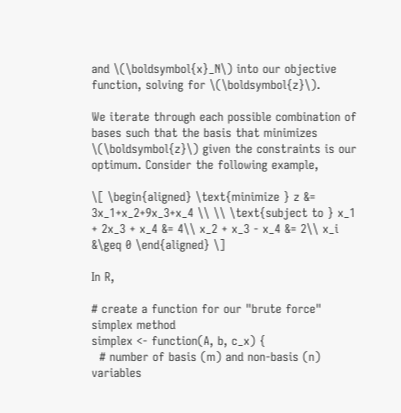and \(\boldsymbol{x}_N\) into our objective function, solving for \(\boldsymbol{z}\).

We iterate through each possible combination of bases such that the basis that minimizes \(\boldsymbol{z}\) given the constraints is our optimum. Consider the following example,

\[ \begin{aligned} \text{minimize } z &= 3x_1+x_2+9x_3+x_4 \\ \\ \text{subject to } x_1 + 2x_3 + x_4 &= 4\\ x_2 + x_3 - x_4 &= 2\\ x_i &\geq 0 \end{aligned} \]

In R,

# create a function for our "brute force" simplex method
simplex <- function(A, b, c_x) {
  # number of basis (m) and non-basis (n) variables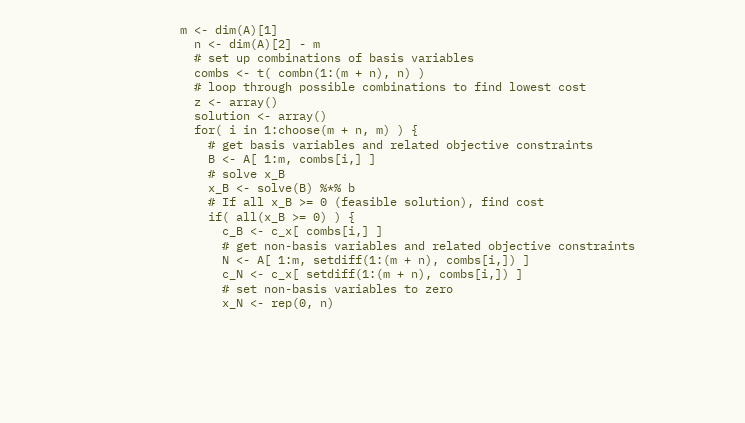m <- dim(A)[1]
  n <- dim(A)[2] - m
  # set up combinations of basis variables
  combs <- t( combn(1:(m + n), n) )
  # loop through possible combinations to find lowest cost
  z <- array()
  solution <- array()
  for( i in 1:choose(m + n, m) ) {
    # get basis variables and related objective constraints
    B <- A[ 1:m, combs[i,] ]
    # solve x_B
    x_B <- solve(B) %*% b
    # If all x_B >= 0 (feasible solution), find cost
    if( all(x_B >= 0) ) {
      c_B <- c_x[ combs[i,] ]
      # get non-basis variables and related objective constraints
      N <- A[ 1:m, setdiff(1:(m + n), combs[i,]) ]
      c_N <- c_x[ setdiff(1:(m + n), combs[i,]) ]
      # set non-basis variables to zero
      x_N <- rep(0, n)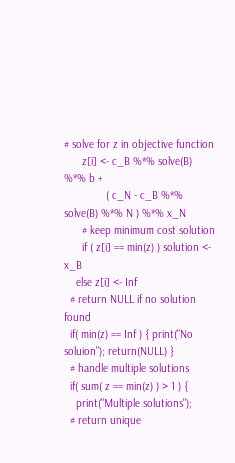# solve for z in objective function
      z[i] <- c_B %*% solve(B) %*% b +
              ( c_N - c_B %*% solve(B) %*% N ) %*% x_N
      # keep minimum cost solution
      if ( z[i] == min(z) ) solution <- x_B
    else z[i] <- Inf
  # return NULL if no solution found
  if( min(z) == Inf ) { print("No soluion"); return(NULL) }
  # handle multiple solutions
  if( sum( z == min(z) ) > 1 ) {
    print("Multiple solutions");
  # return unique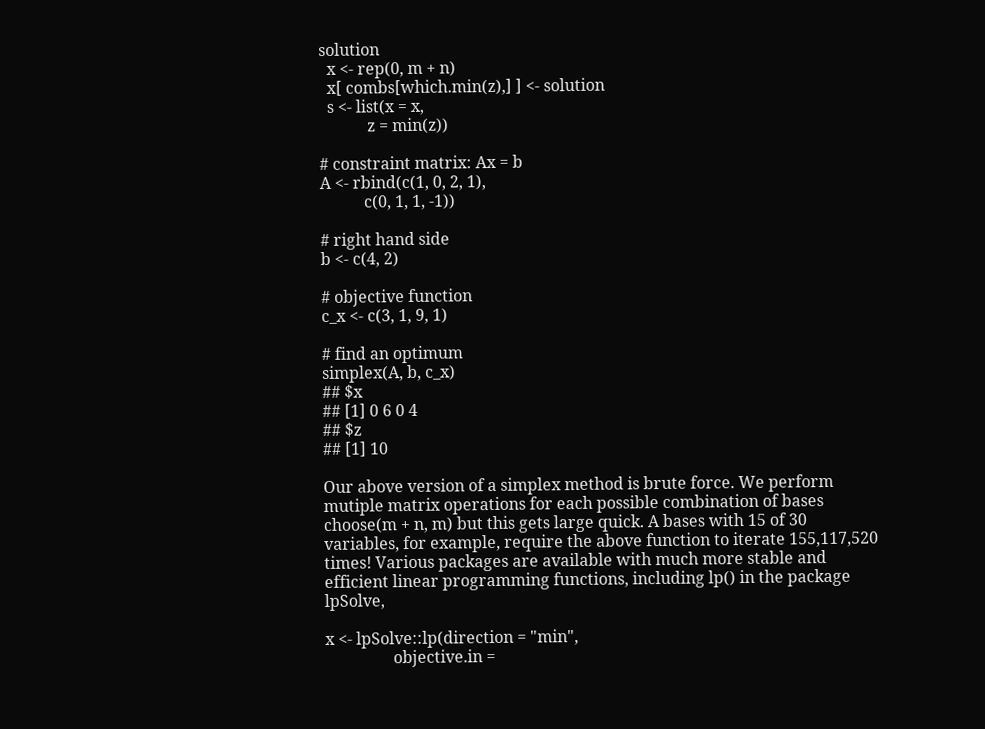solution
  x <- rep(0, m + n)
  x[ combs[which.min(z),] ] <- solution
  s <- list(x = x,
            z = min(z))

# constraint matrix: Ax = b
A <- rbind(c(1, 0, 2, 1),
           c(0, 1, 1, -1))

# right hand side
b <- c(4, 2)

# objective function
c_x <- c(3, 1, 9, 1)

# find an optimum
simplex(A, b, c_x)
## $x
## [1] 0 6 0 4
## $z
## [1] 10

Our above version of a simplex method is brute force. We perform mutiple matrix operations for each possible combination of bases choose(m + n, m) but this gets large quick. A bases with 15 of 30 variables, for example, require the above function to iterate 155,117,520 times! Various packages are available with much more stable and efficient linear programming functions, including lp() in the package lpSolve,

x <- lpSolve::lp(direction = "min",
                 objective.in =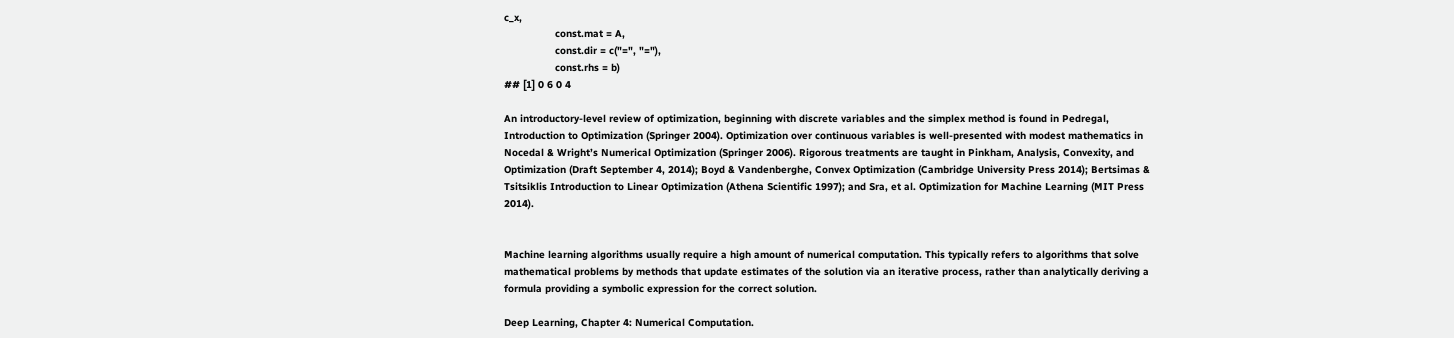c_x,
                 const.mat = A,
                 const.dir = c("=", "="),
                 const.rhs = b)
## [1] 0 6 0 4

An introductory-level review of optimization, beginning with discrete variables and the simplex method is found in Pedregal, Introduction to Optimization (Springer 2004). Optimization over continuous variables is well-presented with modest mathematics in Nocedal & Wright’s Numerical Optimization (Springer 2006). Rigorous treatments are taught in Pinkham, Analysis, Convexity, and Optimization (Draft September 4, 2014); Boyd & Vandenberghe, Convex Optimization (Cambridge University Press 2014); Bertsimas & Tsitsiklis Introduction to Linear Optimization (Athena Scientific 1997); and Sra, et al. Optimization for Machine Learning (MIT Press 2014).


Machine learning algorithms usually require a high amount of numerical computation. This typically refers to algorithms that solve mathematical problems by methods that update estimates of the solution via an iterative process, rather than analytically deriving a formula providing a symbolic expression for the correct solution.

Deep Learning, Chapter 4: Numerical Computation.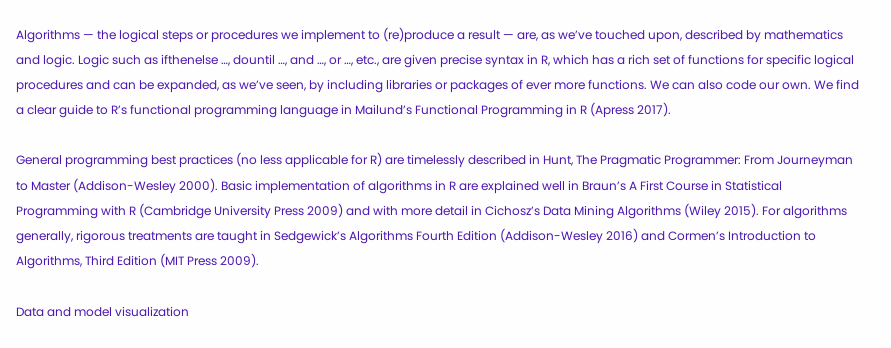Algorithms — the logical steps or procedures we implement to (re)produce a result — are, as we’ve touched upon, described by mathematics and logic. Logic such as ifthenelse …, dountil …, and …, or …, etc., are given precise syntax in R, which has a rich set of functions for specific logical procedures and can be expanded, as we’ve seen, by including libraries or packages of ever more functions. We can also code our own. We find a clear guide to R’s functional programming language in Mailund’s Functional Programming in R (Apress 2017).

General programming best practices (no less applicable for R) are timelessly described in Hunt, The Pragmatic Programmer: From Journeyman to Master (Addison-Wesley 2000). Basic implementation of algorithms in R are explained well in Braun’s A First Course in Statistical Programming with R (Cambridge University Press 2009) and with more detail in Cichosz’s Data Mining Algorithms (Wiley 2015). For algorithms generally, rigorous treatments are taught in Sedgewick’s Algorithms Fourth Edition (Addison-Wesley 2016) and Cormen’s Introduction to Algorithms, Third Edition (MIT Press 2009).

Data and model visualization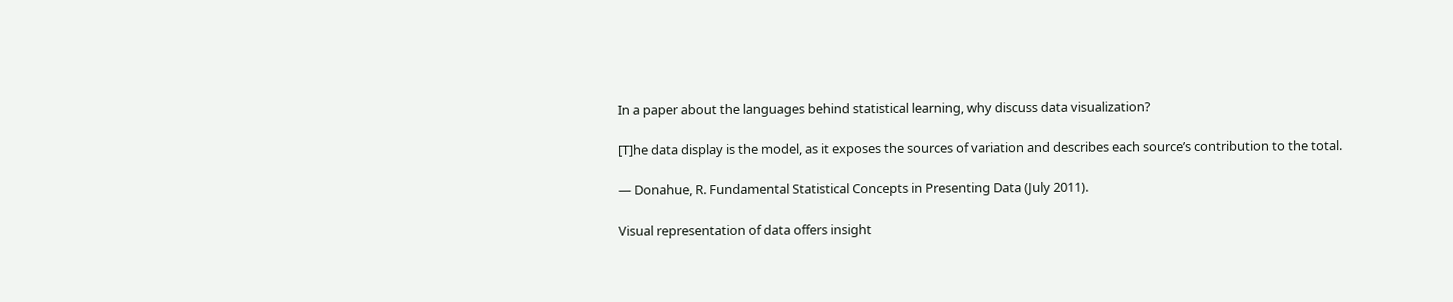In a paper about the languages behind statistical learning, why discuss data visualization?

[T]he data display is the model, as it exposes the sources of variation and describes each source’s contribution to the total.

— Donahue, R. Fundamental Statistical Concepts in Presenting Data (July 2011).

Visual representation of data offers insight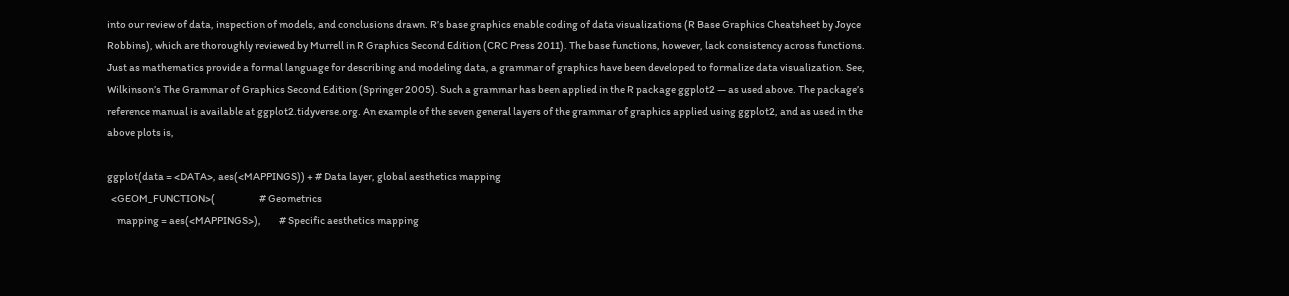into our review of data, inspection of models, and conclusions drawn. R’s base graphics enable coding of data visualizations (R Base Graphics Cheatsheet by Joyce Robbins), which are thoroughly reviewed by Murrell in R Graphics Second Edition (CRC Press 2011). The base functions, however, lack consistency across functions. Just as mathematics provide a formal language for describing and modeling data, a grammar of graphics have been developed to formalize data visualization. See, Wilkinson’s The Grammar of Graphics Second Edition (Springer 2005). Such a grammar has been applied in the R package ggplot2 — as used above. The package’s reference manual is available at ggplot2.tidyverse.org. An example of the seven general layers of the grammar of graphics applied using ggplot2, and as used in the above plots is,

ggplot(data = <DATA>, aes(<MAPPINGS)) + # Data layer, global aesthetics mapping
  <GEOM_FUNCTION>(                      # Geometrics
     mapping = aes(<MAPPINGS>),         # Specific aesthetics mapping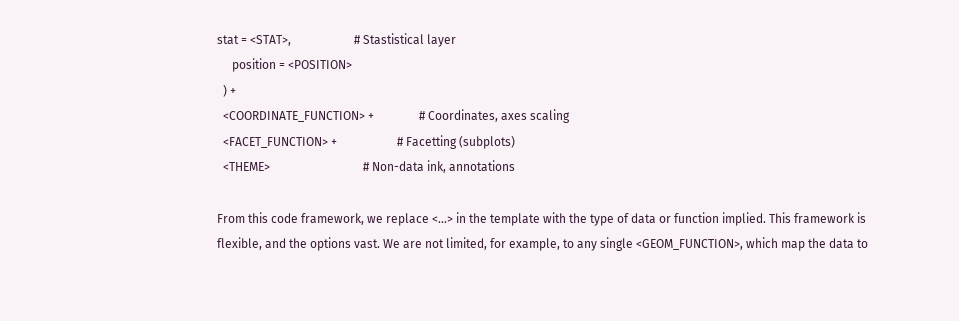stat = <STAT>,                     # Stastistical layer
     position = <POSITION>
  ) +
  <COORDINATE_FUNCTION> +               # Coordinates, axes scaling
  <FACET_FUNCTION> +                    # Facetting (subplots)
  <THEME>                               # Non-data ink, annotations

From this code framework, we replace <...> in the template with the type of data or function implied. This framework is flexible, and the options vast. We are not limited, for example, to any single <GEOM_FUNCTION>, which map the data to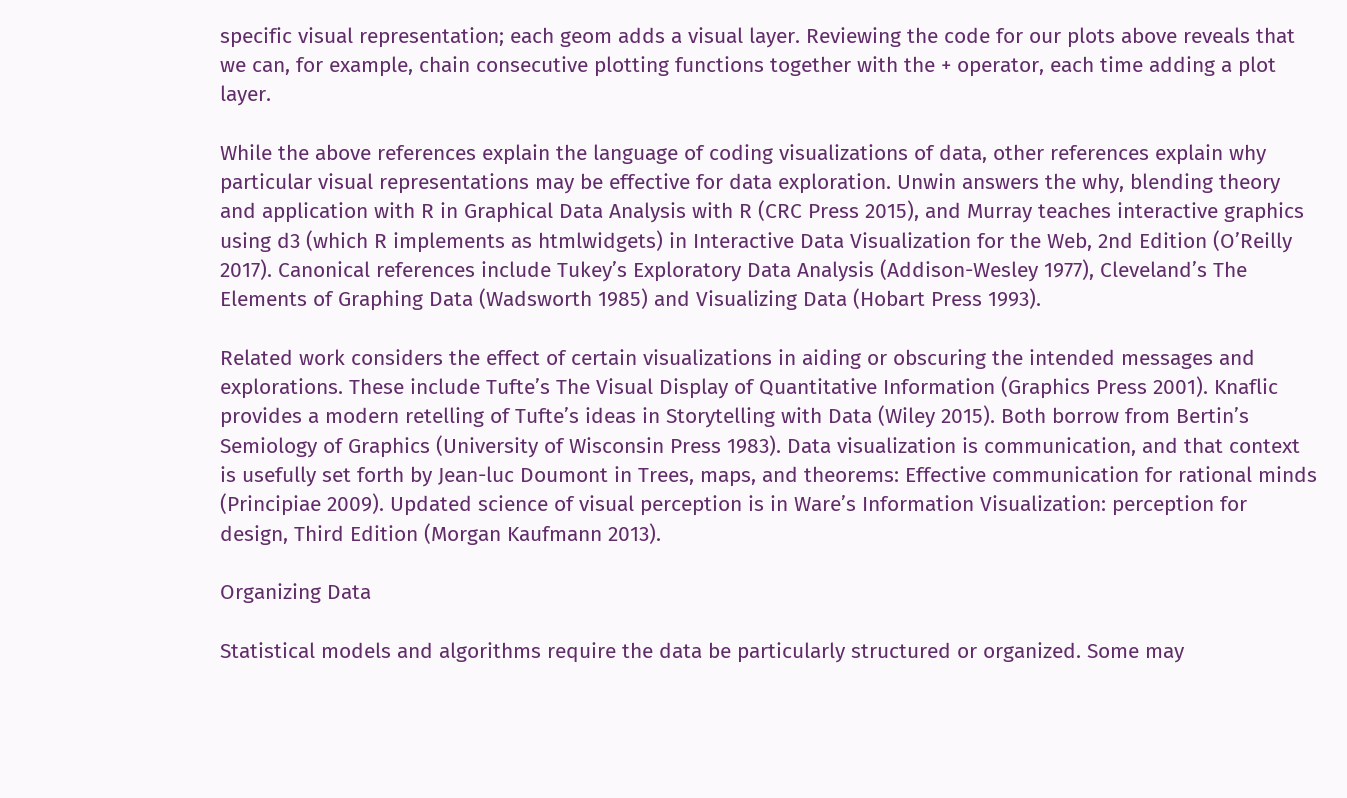specific visual representation; each geom adds a visual layer. Reviewing the code for our plots above reveals that we can, for example, chain consecutive plotting functions together with the + operator, each time adding a plot layer.

While the above references explain the language of coding visualizations of data, other references explain why particular visual representations may be effective for data exploration. Unwin answers the why, blending theory and application with R in Graphical Data Analysis with R (CRC Press 2015), and Murray teaches interactive graphics using d3 (which R implements as htmlwidgets) in Interactive Data Visualization for the Web, 2nd Edition (O’Reilly 2017). Canonical references include Tukey’s Exploratory Data Analysis (Addison-Wesley 1977), Cleveland’s The Elements of Graphing Data (Wadsworth 1985) and Visualizing Data (Hobart Press 1993).

Related work considers the effect of certain visualizations in aiding or obscuring the intended messages and explorations. These include Tufte’s The Visual Display of Quantitative Information (Graphics Press 2001). Knaflic provides a modern retelling of Tufte’s ideas in Storytelling with Data (Wiley 2015). Both borrow from Bertin’s Semiology of Graphics (University of Wisconsin Press 1983). Data visualization is communication, and that context is usefully set forth by Jean-luc Doumont in Trees, maps, and theorems: Effective communication for rational minds (Principiae 2009). Updated science of visual perception is in Ware’s Information Visualization: perception for design, Third Edition (Morgan Kaufmann 2013).

Organizing Data

Statistical models and algorithms require the data be particularly structured or organized. Some may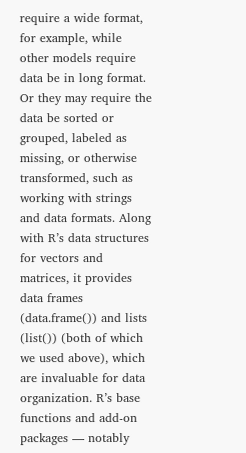require a wide format, for example, while other models require data be in long format. Or they may require the data be sorted or grouped, labeled as missing, or otherwise transformed, such as working with strings and data formats. Along with R’s data structures for vectors and matrices, it provides data frames (data.frame()) and lists (list()) (both of which we used above), which are invaluable for data organization. R’s base functions and add-on packages — notably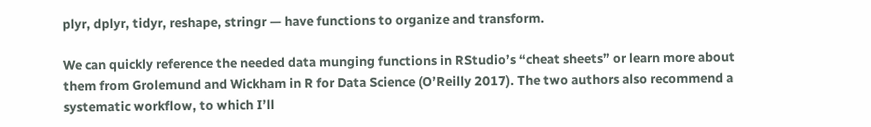plyr, dplyr, tidyr, reshape, stringr — have functions to organize and transform.

We can quickly reference the needed data munging functions in RStudio’s “cheat sheets” or learn more about them from Grolemund and Wickham in R for Data Science (O’Reilly 2017). The two authors also recommend a systematic workflow, to which I’ll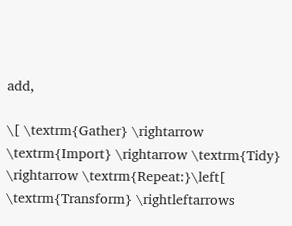add,

\[ \textrm{Gather} \rightarrow \textrm{Import} \rightarrow \textrm{Tidy} \rightarrow \textrm{Repeat:}\left[ \textrm{Transform} \rightleftarrows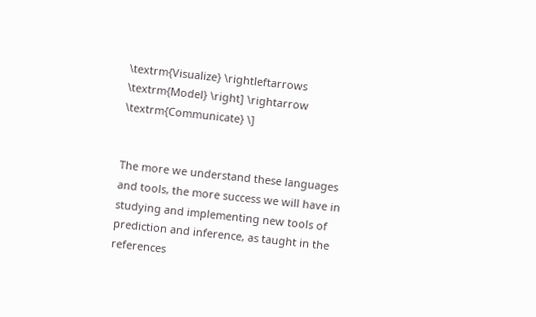\textrm{Visualize} \rightleftarrows \textrm{Model} \right] \rightarrow \textrm{Communicate} \]


The more we understand these languages and tools, the more success we will have in studying and implementing new tools of prediction and inference, as taught in the references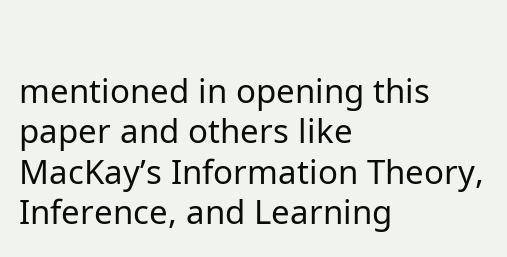mentioned in opening this paper and others like MacKay’s Information Theory, Inference, and Learning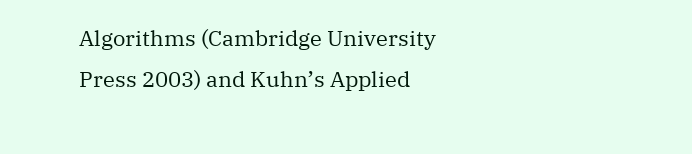Algorithms (Cambridge University Press 2003) and Kuhn’s Applied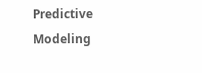Predictive Modeling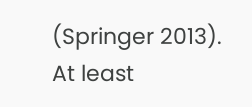(Springer 2013). At least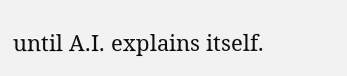until A.I. explains itself.